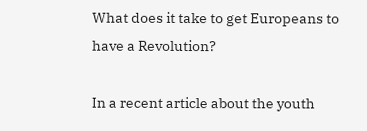What does it take to get Europeans to have a Revolution?

In a recent article about the youth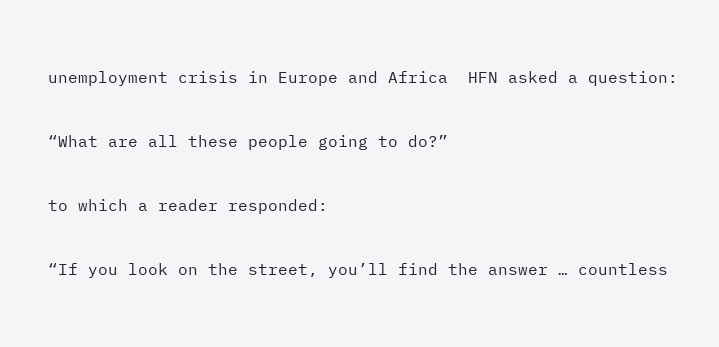unemployment crisis in Europe and Africa  HFN asked a question:

“What are all these people going to do?”

to which a reader responded:

“If you look on the street, you’ll find the answer … countless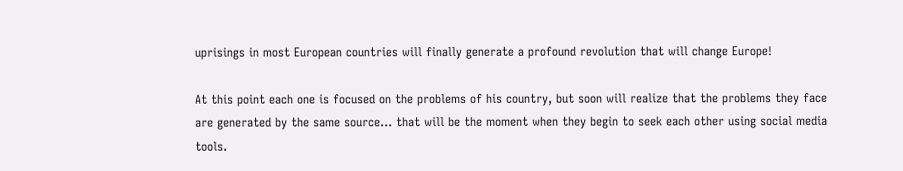uprisings in most European countries will finally generate a profound revolution that will change Europe!

At this point each one is focused on the problems of his country, but soon will realize that the problems they face are generated by the same source… that will be the moment when they begin to seek each other using social media tools.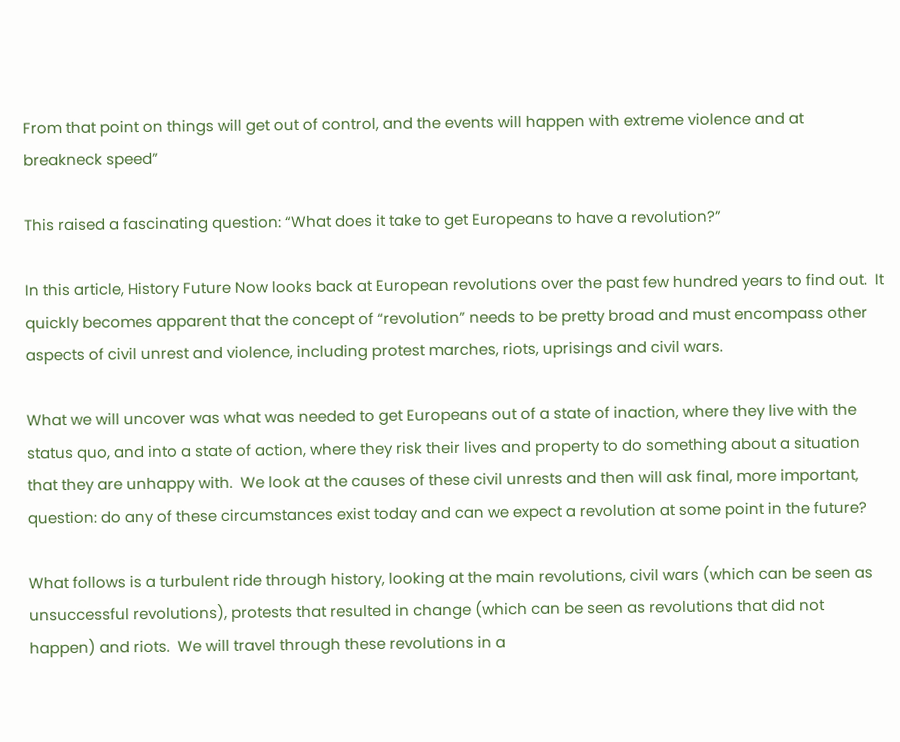From that point on things will get out of control, and the events will happen with extreme violence and at breakneck speed”

This raised a fascinating question: “What does it take to get Europeans to have a revolution?”

In this article, History Future Now looks back at European revolutions over the past few hundred years to find out.  It quickly becomes apparent that the concept of “revolution” needs to be pretty broad and must encompass other aspects of civil unrest and violence, including protest marches, riots, uprisings and civil wars.

What we will uncover was what was needed to get Europeans out of a state of inaction, where they live with the status quo, and into a state of action, where they risk their lives and property to do something about a situation that they are unhappy with.  We look at the causes of these civil unrests and then will ask final, more important, question: do any of these circumstances exist today and can we expect a revolution at some point in the future?

What follows is a turbulent ride through history, looking at the main revolutions, civil wars (which can be seen as unsuccessful revolutions), protests that resulted in change (which can be seen as revolutions that did not happen) and riots.  We will travel through these revolutions in a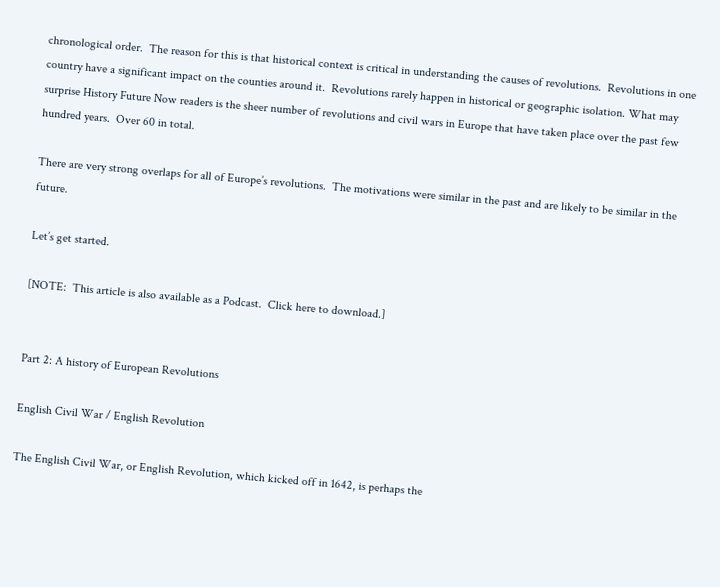chronological order.  The reason for this is that historical context is critical in understanding the causes of revolutions.  Revolutions in one country have a significant impact on the counties around it.  Revolutions rarely happen in historical or geographic isolation. What may surprise History Future Now readers is the sheer number of revolutions and civil wars in Europe that have taken place over the past few hundred years.  Over 60 in total.

There are very strong overlaps for all of Europe’s revolutions.  The motivations were similar in the past and are likely to be similar in the future.

Let’s get started.

[NOTE:  This article is also available as a Podcast.  Click here to download.]


Part 2: A history of European Revolutions

English Civil War / English Revolution

The English Civil War, or English Revolution, which kicked off in 1642, is perhaps the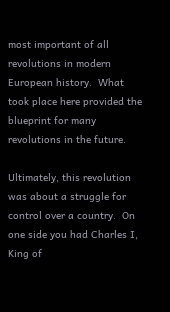most important of all revolutions in modern European history.  What took place here provided the blueprint for many revolutions in the future.

Ultimately, this revolution was about a struggle for control over a country.  On one side you had Charles I, King of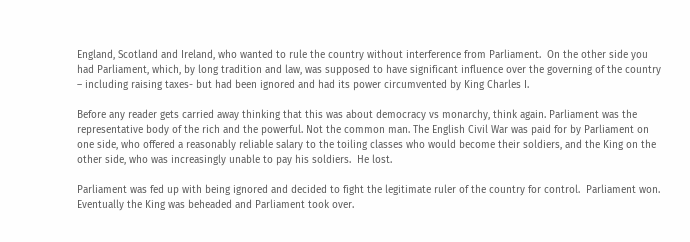England, Scotland and Ireland, who wanted to rule the country without interference from Parliament.  On the other side you had Parliament, which, by long tradition and law, was supposed to have significant influence over the governing of the country – including raising taxes- but had been ignored and had its power circumvented by King Charles I.

Before any reader gets carried away thinking that this was about democracy vs monarchy, think again. Parliament was the representative body of the rich and the powerful. Not the common man. The English Civil War was paid for by Parliament on one side, who offered a reasonably reliable salary to the toiling classes who would become their soldiers, and the King on the other side, who was increasingly unable to pay his soldiers.  He lost.

Parliament was fed up with being ignored and decided to fight the legitimate ruler of the country for control.  Parliament won.  Eventually the King was beheaded and Parliament took over.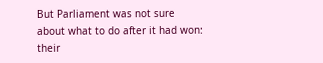But Parliament was not sure about what to do after it had won: their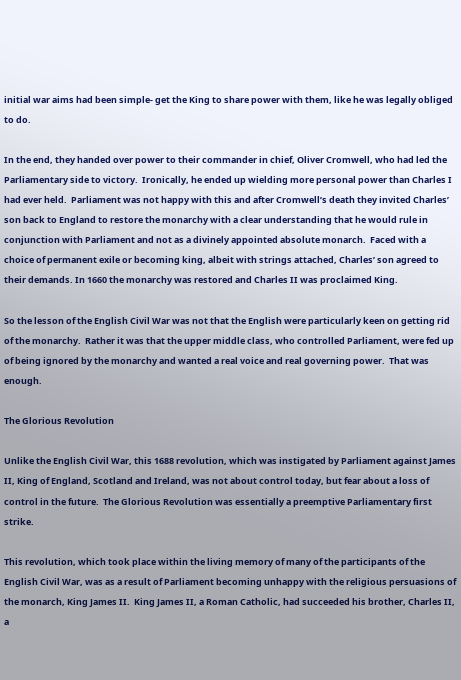initial war aims had been simple- get the King to share power with them, like he was legally obliged to do.

In the end, they handed over power to their commander in chief, Oliver Cromwell, who had led the Parliamentary side to victory.  Ironically, he ended up wielding more personal power than Charles I had ever held.  Parliament was not happy with this and after Cromwell’s death they invited Charles’ son back to England to restore the monarchy with a clear understanding that he would rule in conjunction with Parliament and not as a divinely appointed absolute monarch.  Faced with a choice of permanent exile or becoming king, albeit with strings attached, Charles’ son agreed to their demands. In 1660 the monarchy was restored and Charles II was proclaimed King.

So the lesson of the English Civil War was not that the English were particularly keen on getting rid of the monarchy.  Rather it was that the upper middle class, who controlled Parliament, were fed up of being ignored by the monarchy and wanted a real voice and real governing power.  That was enough.

The Glorious Revolution

Unlike the English Civil War, this 1688 revolution, which was instigated by Parliament against James II, King of England, Scotland and Ireland, was not about control today, but fear about a loss of control in the future.  The Glorious Revolution was essentially a preemptive Parliamentary first strike.

This revolution, which took place within the living memory of many of the participants of the English Civil War, was as a result of Parliament becoming unhappy with the religious persuasions of the monarch, King James II.  King James II, a Roman Catholic, had succeeded his brother, Charles II, a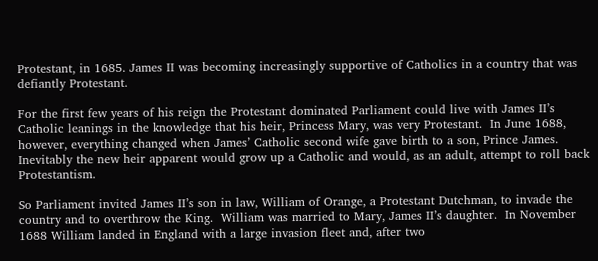Protestant, in 1685. James II was becoming increasingly supportive of Catholics in a country that was defiantly Protestant.

For the first few years of his reign the Protestant dominated Parliament could live with James II’s Catholic leanings in the knowledge that his heir, Princess Mary, was very Protestant.  In June 1688, however, everything changed when James’ Catholic second wife gave birth to a son, Prince James. Inevitably the new heir apparent would grow up a Catholic and would, as an adult, attempt to roll back Protestantism.

So Parliament invited James II’s son in law, William of Orange, a Protestant Dutchman, to invade the country and to overthrow the King.  William was married to Mary, James II’s daughter.  In November 1688 William landed in England with a large invasion fleet and, after two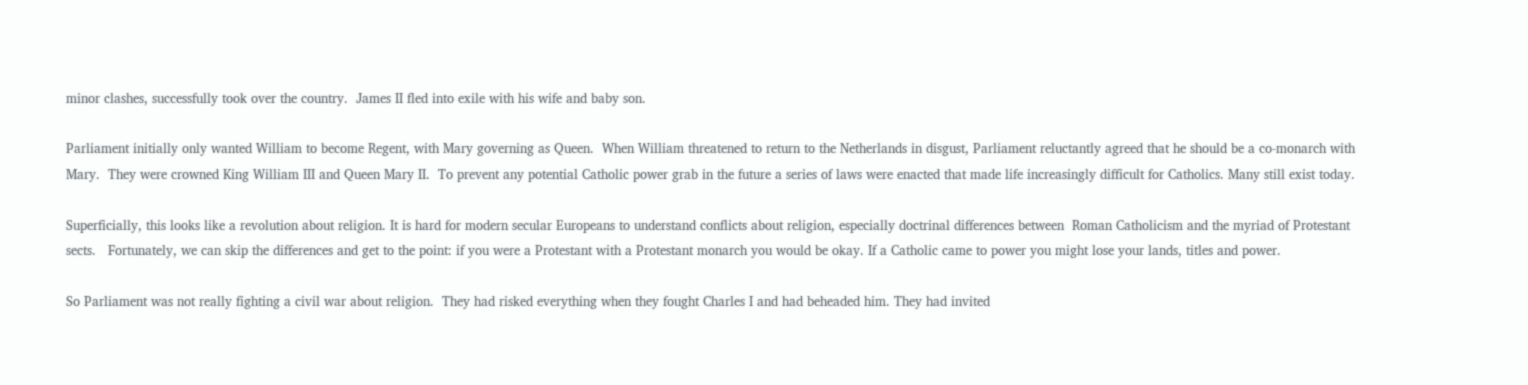minor clashes, successfully took over the country.  James II fled into exile with his wife and baby son.

Parliament initially only wanted William to become Regent, with Mary governing as Queen.  When William threatened to return to the Netherlands in disgust, Parliament reluctantly agreed that he should be a co-monarch with Mary.  They were crowned King William III and Queen Mary II.  To prevent any potential Catholic power grab in the future a series of laws were enacted that made life increasingly difficult for Catholics. Many still exist today.

Superficially, this looks like a revolution about religion. It is hard for modern secular Europeans to understand conflicts about religion, especially doctrinal differences between  Roman Catholicism and the myriad of Protestant sects.   Fortunately, we can skip the differences and get to the point: if you were a Protestant with a Protestant monarch you would be okay. If a Catholic came to power you might lose your lands, titles and power.

So Parliament was not really fighting a civil war about religion.  They had risked everything when they fought Charles I and had beheaded him. They had invited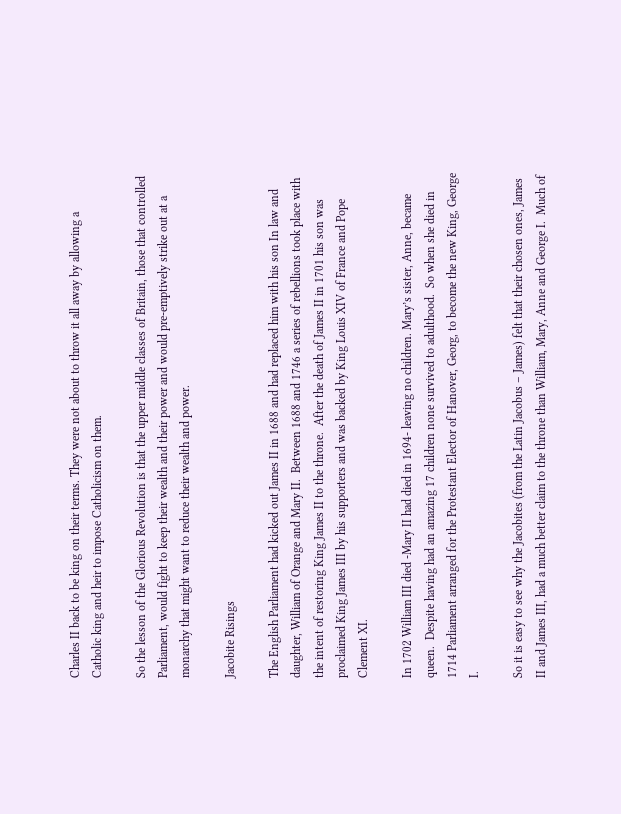Charles II back to be king on their terms. They were not about to throw it all away by allowing a Catholic king and heir to impose Catholicism on them.

So the lesson of the Glorious Revolution is that the upper middle classes of Britain, those that controlled Parliament, would fight to keep their wealth and their power and would pre-emptively strike out at a monarchy that might want to reduce their wealth and power.

Jacobite Risings

The English Parliament had kicked out James II in 1688 and had replaced him with his son In law and daughter, William of Orange and Mary II.  Between 1688 and 1746 a series of rebellions took place with the intent of restoring King James II to the throne.  After the death of James II in 1701 his son was proclaimed King James III by his supporters and was backed by King Louis XIV of France and Pope Clement XI.

In 1702 William III died -Mary II had died in 1694- leaving no children. Mary’s sister, Anne, became queen.  Despite having had an amazing 17 children none survived to adulthood.  So when she died in 1714 Parliament arranged for the Protestant Elector of Hanover, Georg, to become the new King, George I.

So it is easy to see why the Jacobites (from the Latin Jacobus – James) felt that their chosen ones, James II and James III, had a much better claim to the throne than William, Mary, Anne and George I.  Much of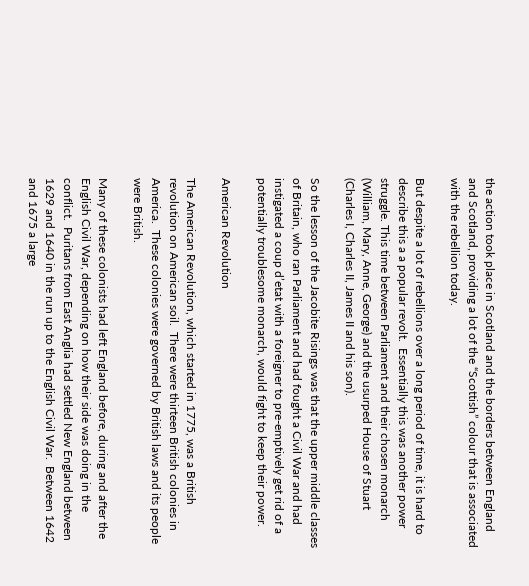the action took place in Scotland and the borders between England and Scotland, providing a lot of the “Scottish” colour that is associated with the rebellion today.

But despite a lot of rebellions over a long period of time, it is hard to describe this a a popular revolt.  Essentially this was another power struggle. This time between Parliament and their chosen monarch (William, Mary, Anne, George) and the usurped House of Stuart (Charles I, Charles II, James II and his son).

So the lesson of the Jacobite Risings was that the upper middle classes of Britain, who ran Parliament and had fought a Civil War and had instigated a coup d’etat with a foreigner to pre-emptively get rid of a potentially troublesome monarch, would fight to keep their power.

American Revolution

The American Revolution, which started in 1775, was a British revolution on American soil.  There were thirteen British colonies in America.  These colonies were governed by British laws and its people were British.

Many of these colonists had left England before, during and after the English Civil War, depending on how their side was doing in the conflict.  Puritans from East Anglia had settled New England between 1629 and 1640 in the run up to the English Civil War.  Between 1642 and 1675 a large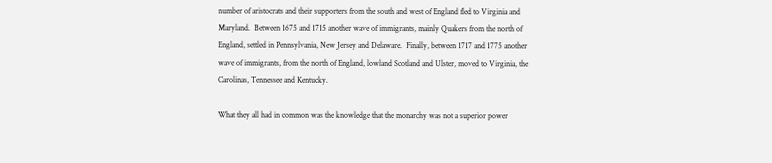number of aristocrats and their supporters from the south and west of England fled to Virginia and Maryland.  Between 1675 and 1715 another wave of immigrants, mainly Quakers from the north of England, settled in Pennsylvania, New Jersey and Delaware.  Finally, between 1717 and 1775 another wave of immigrants, from the north of England, lowland Scotland and Ulster, moved to Virginia, the Carolinas, Tennessee and Kentucky.

What they all had in common was the knowledge that the monarchy was not a superior power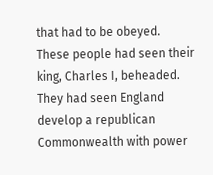that had to be obeyed.  These people had seen their king, Charles I, beheaded.  They had seen England develop a republican Commonwealth with power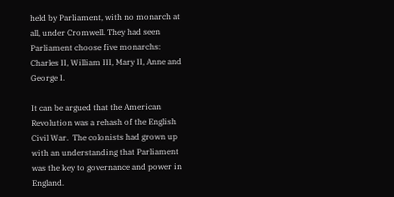held by Parliament, with no monarch at all, under Cromwell. They had seen Parliament choose five monarchs: Charles II, William III, Mary II, Anne and George I.

It can be argued that the American Revolution was a rehash of the English Civil War.  The colonists had grown up with an understanding that Parliament was the key to governance and power in England.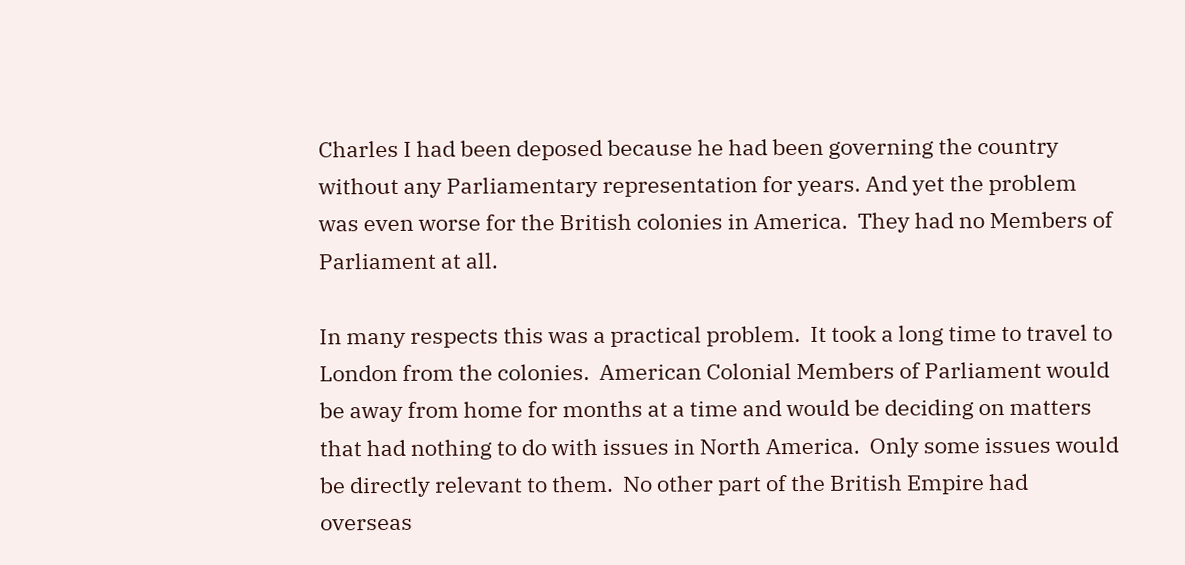Charles I had been deposed because he had been governing the country without any Parliamentary representation for years. And yet the problem was even worse for the British colonies in America.  They had no Members of Parliament at all.

In many respects this was a practical problem.  It took a long time to travel to London from the colonies.  American Colonial Members of Parliament would be away from home for months at a time and would be deciding on matters that had nothing to do with issues in North America.  Only some issues would be directly relevant to them.  No other part of the British Empire had overseas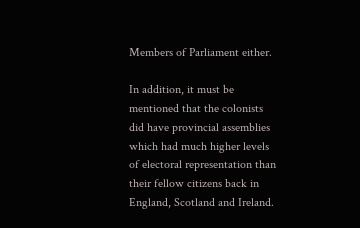Members of Parliament either.

In addition, it must be mentioned that the colonists did have provincial assemblies which had much higher levels of electoral representation than their fellow citizens back in England, Scotland and Ireland.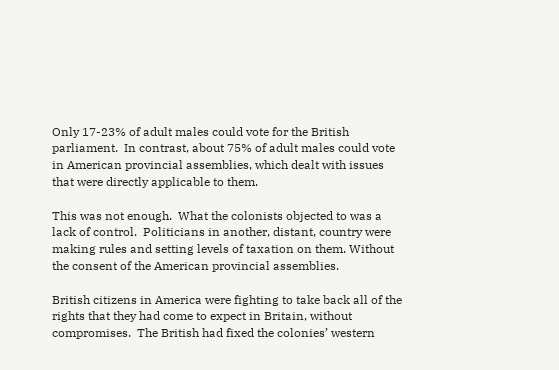Only 17-23% of adult males could vote for the British parliament.  In contrast, about 75% of adult males could vote in American provincial assemblies, which dealt with issues that were directly applicable to them.

This was not enough.  What the colonists objected to was a lack of control.  Politicians in another, distant, country were making rules and setting levels of taxation on them. Without the consent of the American provincial assemblies.

British citizens in America were fighting to take back all of the rights that they had come to expect in Britain, without compromises.  The British had fixed the colonies’ western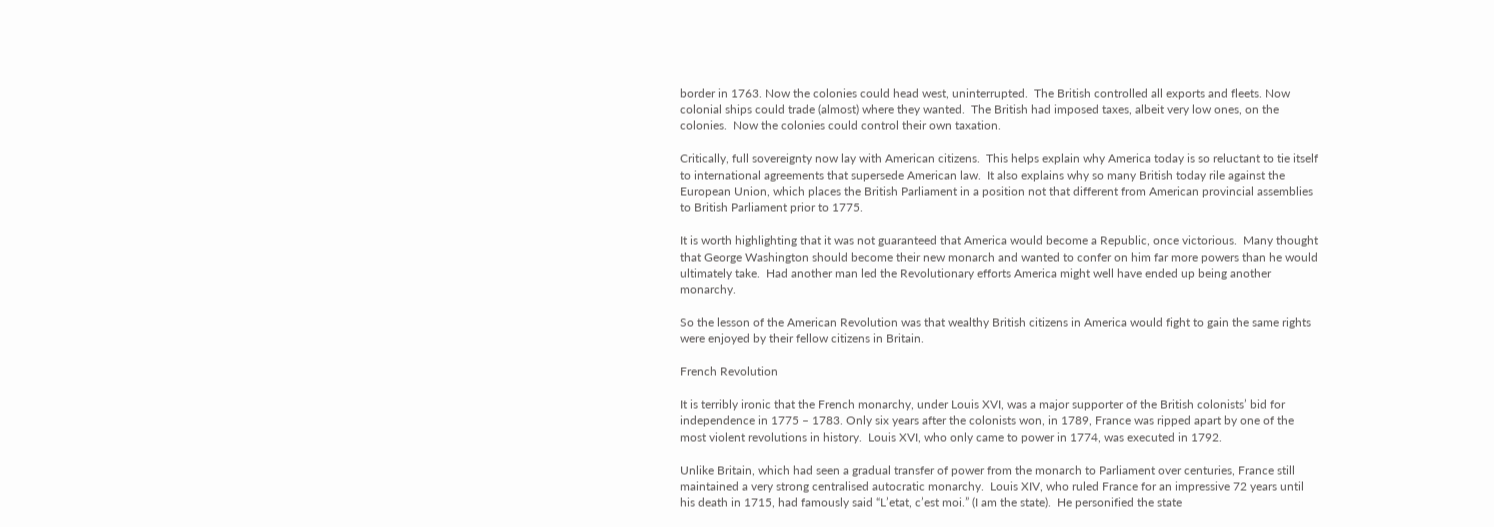border in 1763. Now the colonies could head west, uninterrupted.  The British controlled all exports and fleets. Now colonial ships could trade (almost) where they wanted.  The British had imposed taxes, albeit very low ones, on the colonies.  Now the colonies could control their own taxation.

Critically, full sovereignty now lay with American citizens.  This helps explain why America today is so reluctant to tie itself to international agreements that supersede American law.  It also explains why so many British today rile against the European Union, which places the British Parliament in a position not that different from American provincial assemblies to British Parliament prior to 1775.

It is worth highlighting that it was not guaranteed that America would become a Republic, once victorious.  Many thought that George Washington should become their new monarch and wanted to confer on him far more powers than he would ultimately take.  Had another man led the Revolutionary efforts America might well have ended up being another monarchy.

So the lesson of the American Revolution was that wealthy British citizens in America would fight to gain the same rights were enjoyed by their fellow citizens in Britain.

French Revolution

It is terribly ironic that the French monarchy, under Louis XVI, was a major supporter of the British colonists’ bid for independence in 1775 – 1783. Only six years after the colonists won, in 1789, France was ripped apart by one of the most violent revolutions in history.  Louis XVI, who only came to power in 1774, was executed in 1792.

Unlike Britain, which had seen a gradual transfer of power from the monarch to Parliament over centuries, France still maintained a very strong centralised autocratic monarchy.  Louis XIV, who ruled France for an impressive 72 years until his death in 1715, had famously said “L’etat, c’est moi.” (I am the state).  He personified the state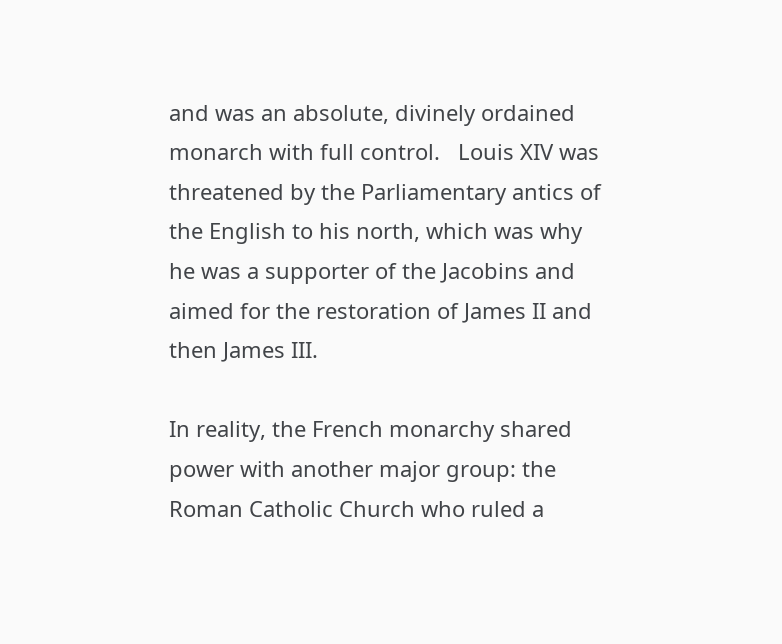and was an absolute, divinely ordained monarch with full control.   Louis XIV was threatened by the Parliamentary antics of the English to his north, which was why he was a supporter of the Jacobins and aimed for the restoration of James II and then James III.

In reality, the French monarchy shared power with another major group: the Roman Catholic Church who ruled a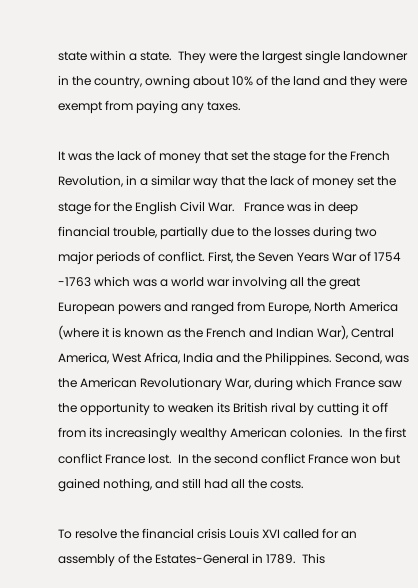state within a state.  They were the largest single landowner in the country, owning about 10% of the land and they were exempt from paying any taxes.

It was the lack of money that set the stage for the French Revolution, in a similar way that the lack of money set the stage for the English Civil War.   France was in deep financial trouble, partially due to the losses during two major periods of conflict. First, the Seven Years War of 1754 -1763 which was a world war involving all the great European powers and ranged from Europe, North America (where it is known as the French and Indian War), Central America, West Africa, India and the Philippines. Second, was the American Revolutionary War, during which France saw the opportunity to weaken its British rival by cutting it off from its increasingly wealthy American colonies.  In the first conflict France lost.  In the second conflict France won but gained nothing, and still had all the costs.

To resolve the financial crisis Louis XVI called for an assembly of the Estates-General in 1789.  This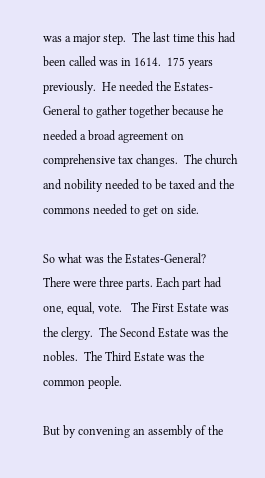was a major step.  The last time this had been called was in 1614.  175 years previously.  He needed the Estates-General to gather together because he needed a broad agreement on comprehensive tax changes.  The church and nobility needed to be taxed and the commons needed to get on side.

So what was the Estates-General?  There were three parts. Each part had one, equal, vote.   The First Estate was the clergy.  The Second Estate was the nobles.  The Third Estate was the common people.

But by convening an assembly of the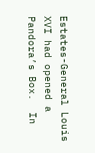Estates-General Louis XVI had opened a Pandora’s Box.  In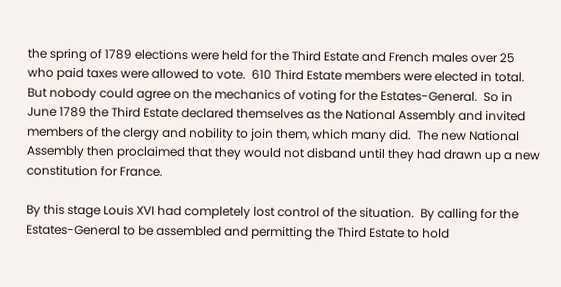the spring of 1789 elections were held for the Third Estate and French males over 25 who paid taxes were allowed to vote.  610 Third Estate members were elected in total.  But nobody could agree on the mechanics of voting for the Estates-General.  So in June 1789 the Third Estate declared themselves as the National Assembly and invited members of the clergy and nobility to join them, which many did.  The new National Assembly then proclaimed that they would not disband until they had drawn up a new constitution for France.

By this stage Louis XVI had completely lost control of the situation.  By calling for the Estates-General to be assembled and permitting the Third Estate to hold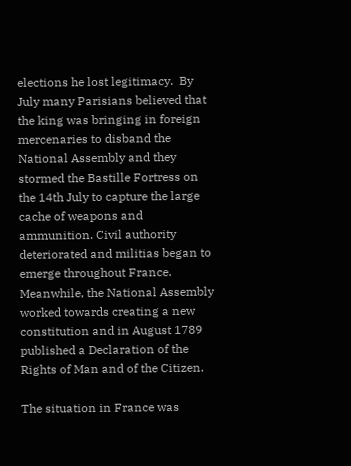elections he lost legitimacy.  By July many Parisians believed that the king was bringing in foreign mercenaries to disband the National Assembly and they stormed the Bastille Fortress on the 14th July to capture the large cache of weapons and ammunition. Civil authority deteriorated and militias began to emerge throughout France.  Meanwhile, the National Assembly worked towards creating a new constitution and in August 1789 published a Declaration of the Rights of Man and of the Citizen.

The situation in France was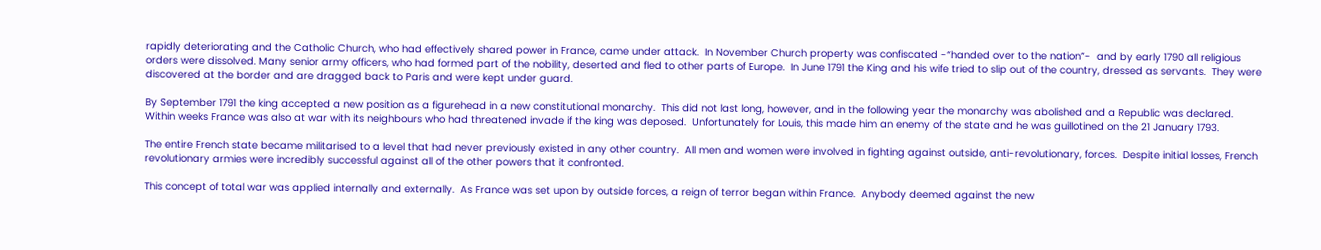rapidly deteriorating and the Catholic Church, who had effectively shared power in France, came under attack.  In November Church property was confiscated -“handed over to the nation”-  and by early 1790 all religious orders were dissolved. Many senior army officers, who had formed part of the nobility, deserted and fled to other parts of Europe.  In June 1791 the King and his wife tried to slip out of the country, dressed as servants.  They were discovered at the border and are dragged back to Paris and were kept under guard.

By September 1791 the king accepted a new position as a figurehead in a new constitutional monarchy.  This did not last long, however, and in the following year the monarchy was abolished and a Republic was declared.  Within weeks France was also at war with its neighbours who had threatened invade if the king was deposed.  Unfortunately for Louis, this made him an enemy of the state and he was guillotined on the 21 January 1793.

The entire French state became militarised to a level that had never previously existed in any other country.  All men and women were involved in fighting against outside, anti-revolutionary, forces.  Despite initial losses, French revolutionary armies were incredibly successful against all of the other powers that it confronted.

This concept of total war was applied internally and externally.  As France was set upon by outside forces, a reign of terror began within France.  Anybody deemed against the new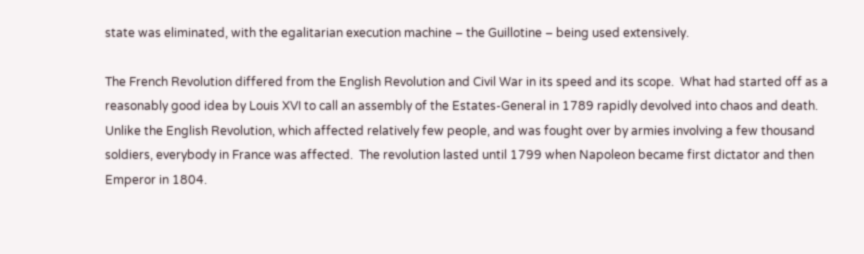state was eliminated, with the egalitarian execution machine – the Guillotine – being used extensively.

The French Revolution differed from the English Revolution and Civil War in its speed and its scope.  What had started off as a reasonably good idea by Louis XVI to call an assembly of the Estates-General in 1789 rapidly devolved into chaos and death.  Unlike the English Revolution, which affected relatively few people, and was fought over by armies involving a few thousand soldiers, everybody in France was affected.  The revolution lasted until 1799 when Napoleon became first dictator and then Emperor in 1804.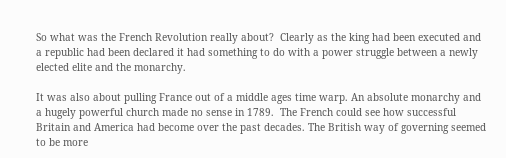So what was the French Revolution really about?  Clearly as the king had been executed and a republic had been declared it had something to do with a power struggle between a newly elected elite and the monarchy.

It was also about pulling France out of a middle ages time warp. An absolute monarchy and a hugely powerful church made no sense in 1789.  The French could see how successful Britain and America had become over the past decades. The British way of governing seemed to be more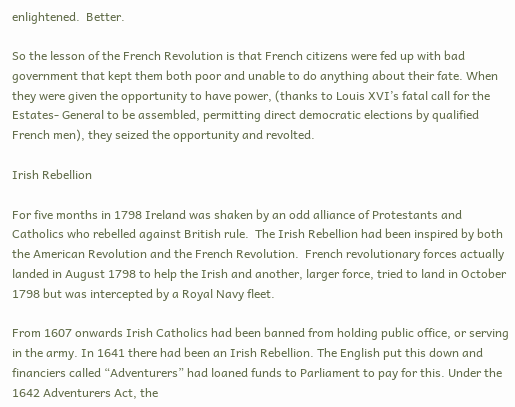enlightened.  Better.

So the lesson of the French Revolution is that French citizens were fed up with bad government that kept them both poor and unable to do anything about their fate. When they were given the opportunity to have power, (thanks to Louis XVI’s fatal call for the Estates- General to be assembled, permitting direct democratic elections by qualified French men), they seized the opportunity and revolted.

Irish Rebellion

For five months in 1798 Ireland was shaken by an odd alliance of Protestants and Catholics who rebelled against British rule.  The Irish Rebellion had been inspired by both the American Revolution and the French Revolution.  French revolutionary forces actually landed in August 1798 to help the Irish and another, larger force, tried to land in October 1798 but was intercepted by a Royal Navy fleet.

From 1607 onwards Irish Catholics had been banned from holding public office, or serving in the army. In 1641 there had been an Irish Rebellion. The English put this down and financiers called “Adventurers” had loaned funds to Parliament to pay for this. Under the 1642 Adventurers Act, the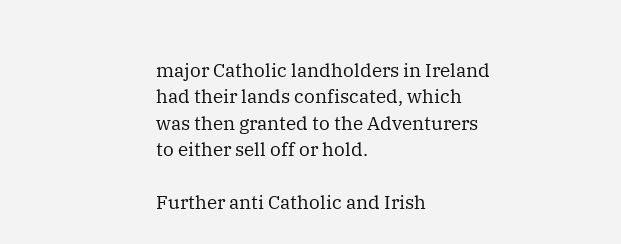major Catholic landholders in Ireland had their lands confiscated, which was then granted to the Adventurers to either sell off or hold.

Further anti Catholic and Irish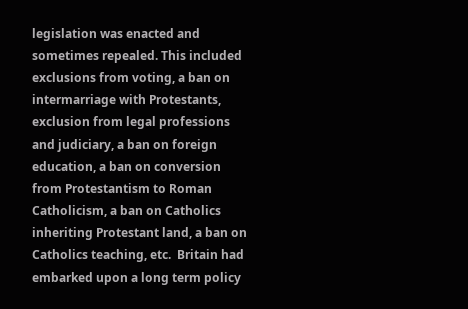legislation was enacted and sometimes repealed. This included exclusions from voting, a ban on intermarriage with Protestants, exclusion from legal professions and judiciary, a ban on foreign education, a ban on conversion from Protestantism to Roman Catholicism, a ban on Catholics inheriting Protestant land, a ban on Catholics teaching, etc.  Britain had embarked upon a long term policy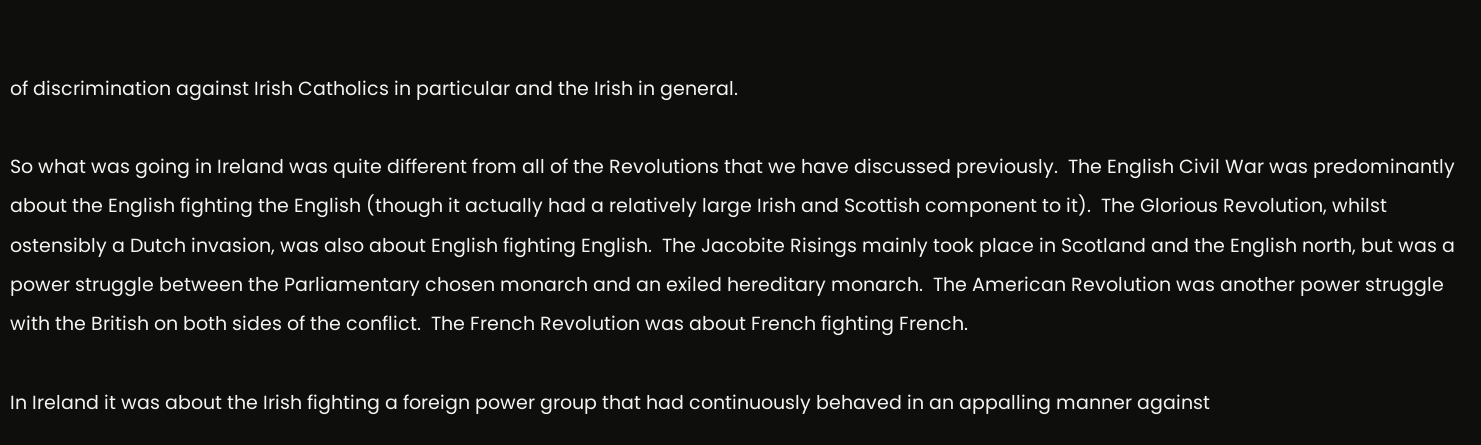of discrimination against Irish Catholics in particular and the Irish in general.

So what was going in Ireland was quite different from all of the Revolutions that we have discussed previously.  The English Civil War was predominantly about the English fighting the English (though it actually had a relatively large Irish and Scottish component to it).  The Glorious Revolution, whilst ostensibly a Dutch invasion, was also about English fighting English.  The Jacobite Risings mainly took place in Scotland and the English north, but was a power struggle between the Parliamentary chosen monarch and an exiled hereditary monarch.  The American Revolution was another power struggle with the British on both sides of the conflict.  The French Revolution was about French fighting French.

In Ireland it was about the Irish fighting a foreign power group that had continuously behaved in an appalling manner against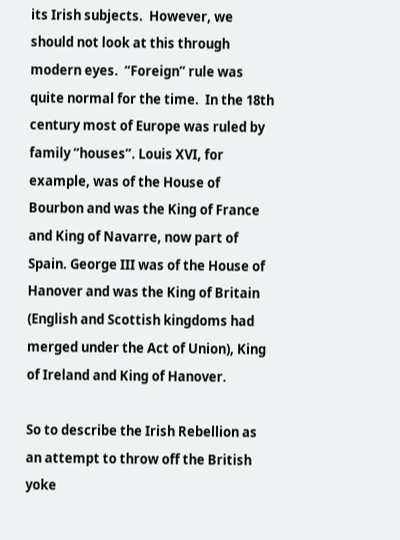its Irish subjects.  However, we should not look at this through modern eyes.  “Foreign” rule was quite normal for the time.  In the 18th century most of Europe was ruled by family “houses”. Louis XVI, for example, was of the House of Bourbon and was the King of France and King of Navarre, now part of Spain. George III was of the House of Hanover and was the King of Britain (English and Scottish kingdoms had merged under the Act of Union), King of Ireland and King of Hanover.

So to describe the Irish Rebellion as an attempt to throw off the British yoke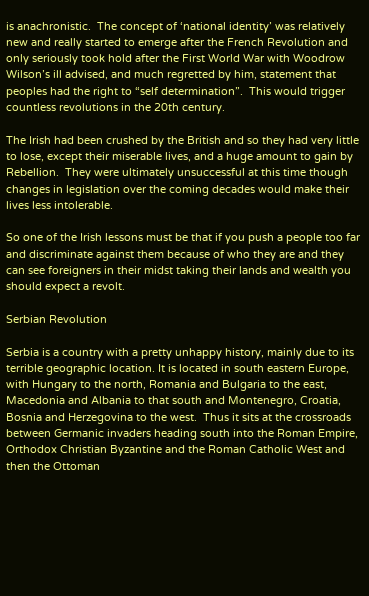is anachronistic.  The concept of ‘national identity’ was relatively new and really started to emerge after the French Revolution and only seriously took hold after the First World War with Woodrow Wilson’s ill advised, and much regretted by him, statement that peoples had the right to “self determination”.  This would trigger countless revolutions in the 20th century.

The Irish had been crushed by the British and so they had very little to lose, except their miserable lives, and a huge amount to gain by Rebellion.  They were ultimately unsuccessful at this time though changes in legislation over the coming decades would make their lives less intolerable.

So one of the Irish lessons must be that if you push a people too far and discriminate against them because of who they are and they can see foreigners in their midst taking their lands and wealth you should expect a revolt.

Serbian Revolution

Serbia is a country with a pretty unhappy history, mainly due to its terrible geographic location. It is located in south eastern Europe, with Hungary to the north, Romania and Bulgaria to the east, Macedonia and Albania to that south and Montenegro, Croatia, Bosnia and Herzegovina to the west.  Thus it sits at the crossroads between Germanic invaders heading south into the Roman Empire, Orthodox Christian Byzantine and the Roman Catholic West and then the Ottoman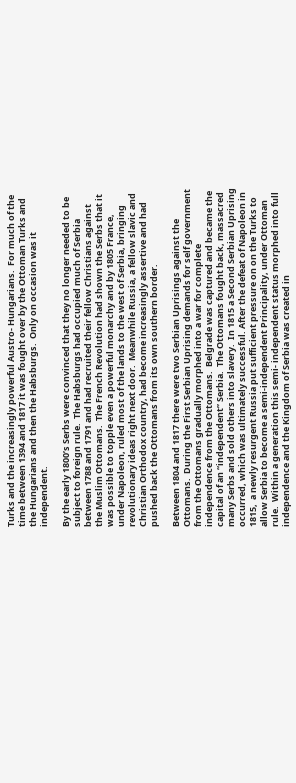Turks and the increasingly powerful Austro- Hungarians.  For much of the time between 1394 and 1817 it was fought over by the Ottoman Turks and the Hungarians and then the Habsburgs.  Only on occasion was it independent.

By the early 1800’s Serbs were convinced that they no longer needed to be subject to foreign rule.  The Habsburgs had occupied much of Serbia between 1788 and 1791 and had recruited their fellow Christians against the Muslim Ottomans.  The French Revolution had shown the Serbs that it was possible to topple even a powerful monarchy and by 1805 France, under Napoleon, ruled most of the lands to the west of Serbia, bringing revolutionary ideas right next door.  Meanwhile Russia, a fellow slavic and Christian Orthodox country, had become increasingly assertive and had pushed back the Ottomans from its own southern border.

Between 1804 and 1817 there were two Serbian Uprisings against the Ottomans.  During the First Serbian Uprising demands for self government from the Ottomans gradually morphed into a war for complete independence from the Ottomans.  Belgrade was captured and became the capital of an “independent” Serbia.  The Ottomans fought back, massacred many Serbs and sold others into slavery.  In 1815 a Second Serbian Uprising occurred, which was ultimately successful. After the defeat of Napoleon in 1815,  a newly resurgent Russia put sufficient pressure on on the Turks to allow Serbia to become a semi-independent Principality, under Ottoman rule.  Within a generation this semi- independent status morphed into full independence and the Kingdom of Serbia was created in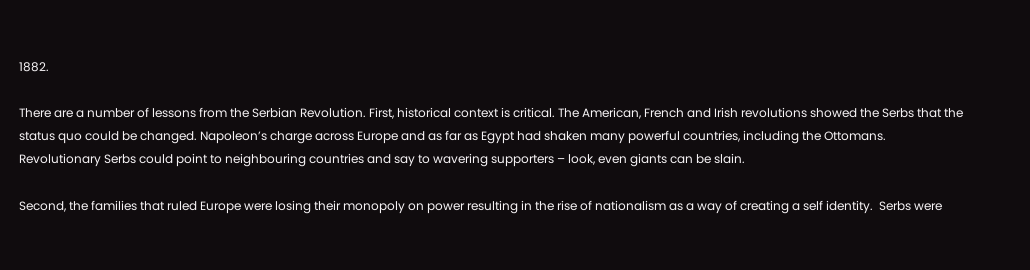1882.

There are a number of lessons from the Serbian Revolution. First, historical context is critical. The American, French and Irish revolutions showed the Serbs that the status quo could be changed. Napoleon’s charge across Europe and as far as Egypt had shaken many powerful countries, including the Ottomans.  Revolutionary Serbs could point to neighbouring countries and say to wavering supporters – look, even giants can be slain.

Second, the families that ruled Europe were losing their monopoly on power resulting in the rise of nationalism as a way of creating a self identity.  Serbs were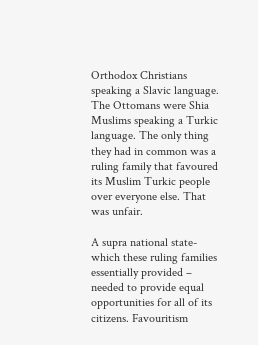Orthodox Christians speaking a Slavic language. The Ottomans were Shia Muslims speaking a Turkic language. The only thing they had in common was a ruling family that favoured its Muslim Turkic people over everyone else. That was unfair.

A supra national state- which these ruling families essentially provided – needed to provide equal opportunities for all of its citizens. Favouritism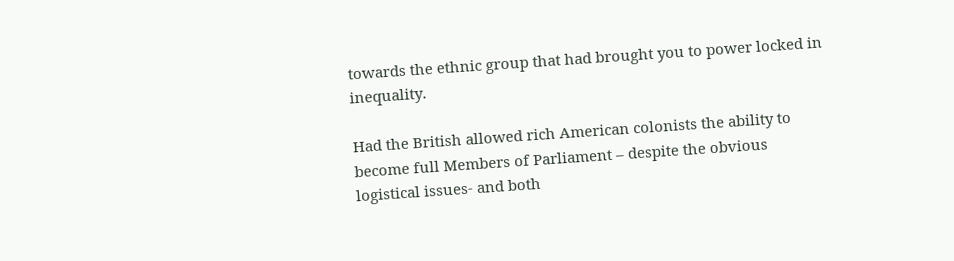towards the ethnic group that had brought you to power locked in inequality.

Had the British allowed rich American colonists the ability to become full Members of Parliament – despite the obvious logistical issues- and both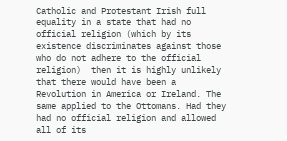Catholic and Protestant Irish full equality in a state that had no official religion (which by its existence discriminates against those who do not adhere to the official religion)  then it is highly unlikely that there would have been a Revolution in America or Ireland. The same applied to the Ottomans. Had they had no official religion and allowed all of its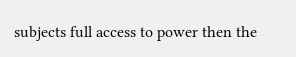subjects full access to power then the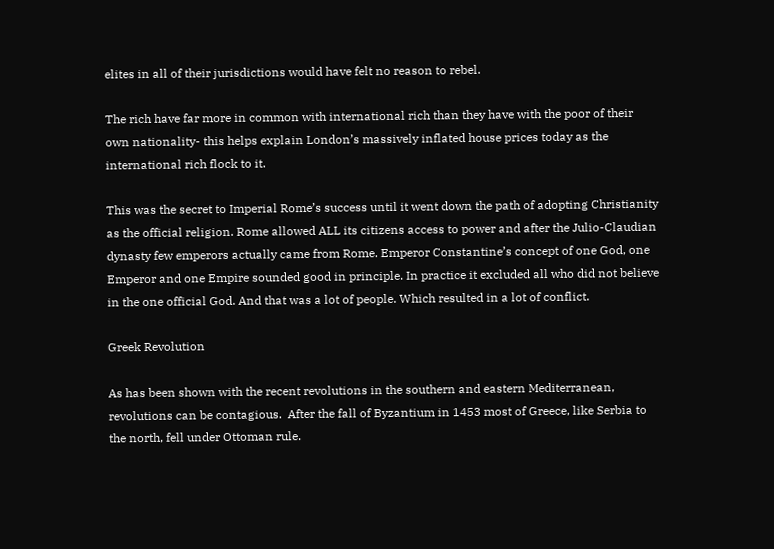elites in all of their jurisdictions would have felt no reason to rebel.

The rich have far more in common with international rich than they have with the poor of their own nationality- this helps explain London’s massively inflated house prices today as the international rich flock to it.

This was the secret to Imperial Rome’s success until it went down the path of adopting Christianity as the official religion. Rome allowed ALL its citizens access to power and after the Julio-Claudian dynasty few emperors actually came from Rome. Emperor Constantine’s concept of one God, one Emperor and one Empire sounded good in principle. In practice it excluded all who did not believe in the one official God. And that was a lot of people. Which resulted in a lot of conflict.

Greek Revolution

As has been shown with the recent revolutions in the southern and eastern Mediterranean, revolutions can be contagious.  After the fall of Byzantium in 1453 most of Greece, like Serbia to the north, fell under Ottoman rule.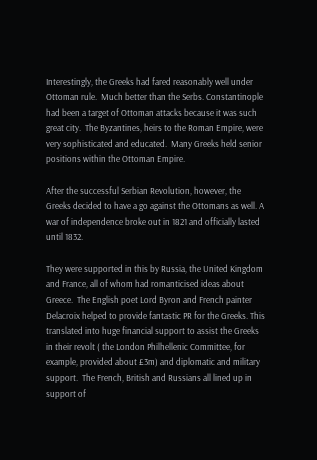Interestingly, the Greeks had fared reasonably well under Ottoman rule.  Much better than the Serbs. Constantinople had been a target of Ottoman attacks because it was such great city.  The Byzantines, heirs to the Roman Empire, were very sophisticated and educated.  Many Greeks held senior positions within the Ottoman Empire.

After the successful Serbian Revolution, however, the Greeks decided to have a go against the Ottomans as well. A war of independence broke out in 1821 and officially lasted until 1832.

They were supported in this by Russia, the United Kingdom and France, all of whom had romanticised ideas about Greece.  The English poet Lord Byron and French painter Delacroix helped to provide fantastic PR for the Greeks. This translated into huge financial support to assist the Greeks in their revolt ( the London Philhellenic Committee, for example, provided about £3m) and diplomatic and military support.  The French, British and Russians all lined up in support of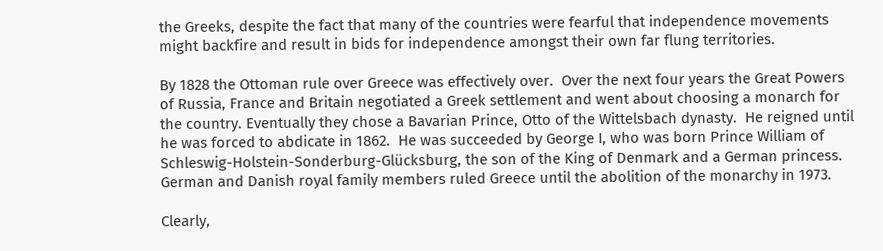the Greeks, despite the fact that many of the countries were fearful that independence movements might backfire and result in bids for independence amongst their own far flung territories.

By 1828 the Ottoman rule over Greece was effectively over.  Over the next four years the Great Powers of Russia, France and Britain negotiated a Greek settlement and went about choosing a monarch for the country. Eventually they chose a Bavarian Prince, Otto of the Wittelsbach dynasty.  He reigned until he was forced to abdicate in 1862.  He was succeeded by George I, who was born Prince William of Schleswig-Holstein-Sonderburg-Glücksburg, the son of the King of Denmark and a German princess.  German and Danish royal family members ruled Greece until the abolition of the monarchy in 1973.

Clearly,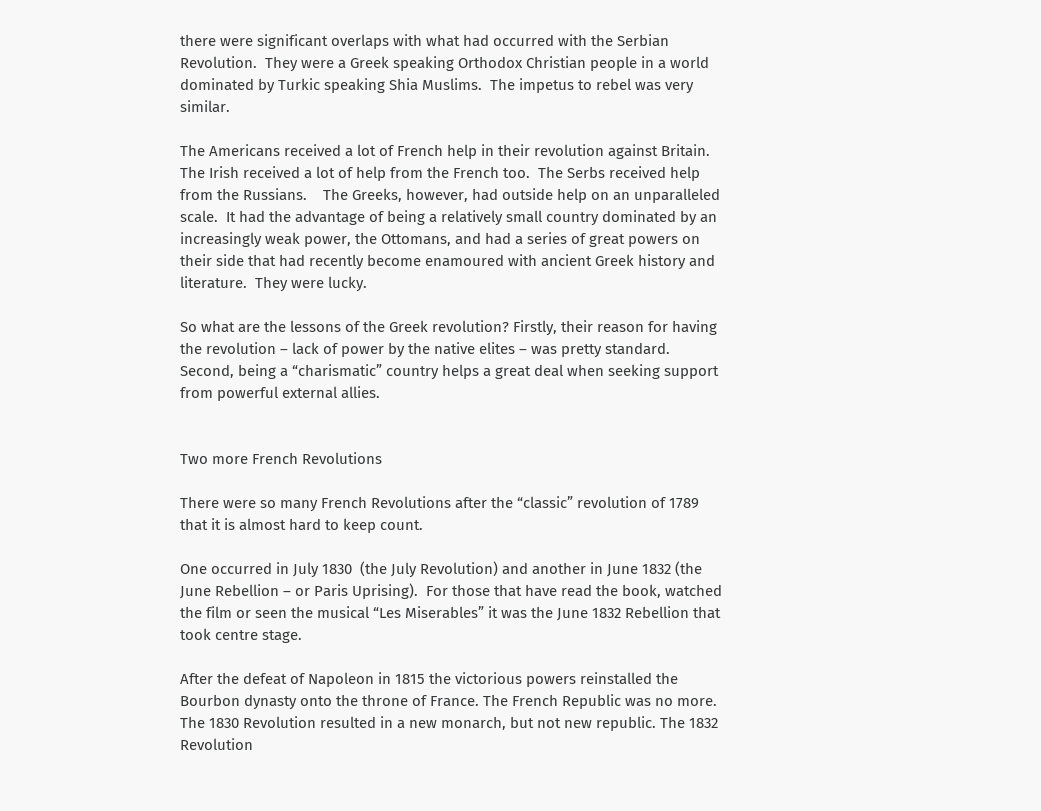there were significant overlaps with what had occurred with the Serbian Revolution.  They were a Greek speaking Orthodox Christian people in a world dominated by Turkic speaking Shia Muslims.  The impetus to rebel was very similar.

The Americans received a lot of French help in their revolution against Britain.  The Irish received a lot of help from the French too.  The Serbs received help from the Russians.    The Greeks, however, had outside help on an unparalleled scale.  It had the advantage of being a relatively small country dominated by an increasingly weak power, the Ottomans, and had a series of great powers on their side that had recently become enamoured with ancient Greek history and literature.  They were lucky.

So what are the lessons of the Greek revolution? Firstly, their reason for having the revolution – lack of power by the native elites – was pretty standard.  Second, being a “charismatic” country helps a great deal when seeking support from powerful external allies.


Two more French Revolutions

There were so many French Revolutions after the “classic” revolution of 1789 that it is almost hard to keep count.

One occurred in July 1830  (the July Revolution) and another in June 1832 (the June Rebellion – or Paris Uprising).  For those that have read the book, watched the film or seen the musical “Les Miserables” it was the June 1832 Rebellion that took centre stage.

After the defeat of Napoleon in 1815 the victorious powers reinstalled the Bourbon dynasty onto the throne of France. The French Republic was no more. The 1830 Revolution resulted in a new monarch, but not new republic. The 1832 Revolution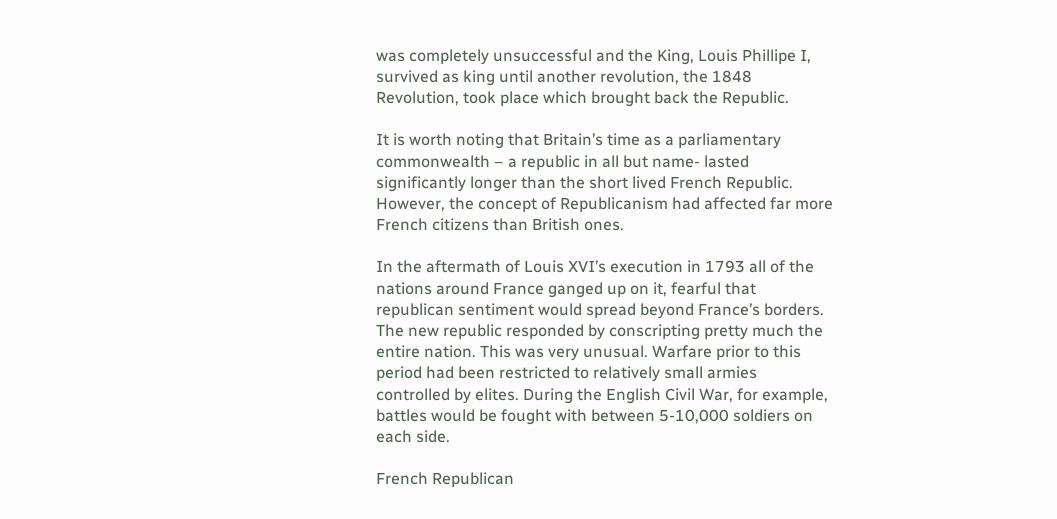was completely unsuccessful and the King, Louis Phillipe I, survived as king until another revolution, the 1848 Revolution, took place which brought back the Republic.

It is worth noting that Britain’s time as a parliamentary commonwealth – a republic in all but name- lasted significantly longer than the short lived French Republic. However, the concept of Republicanism had affected far more French citizens than British ones.

In the aftermath of Louis XVI’s execution in 1793 all of the nations around France ganged up on it, fearful that republican sentiment would spread beyond France’s borders.   The new republic responded by conscripting pretty much the entire nation. This was very unusual. Warfare prior to this period had been restricted to relatively small armies controlled by elites. During the English Civil War, for example, battles would be fought with between 5-10,000 soldiers on each side.

French Republican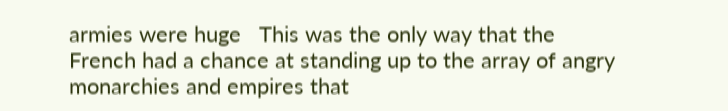armies were huge   This was the only way that the French had a chance at standing up to the array of angry monarchies and empires that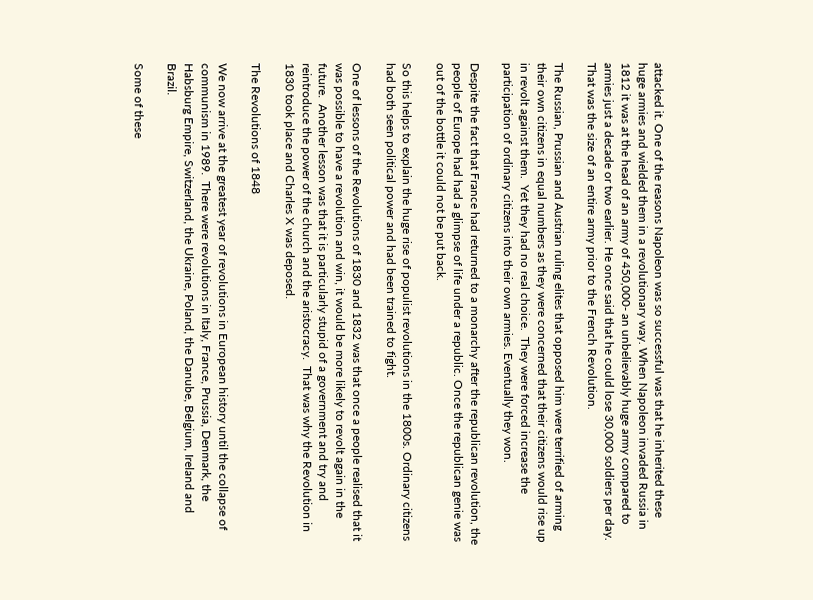attacked it. One of the reasons Napoleon was so successful was that he inherited these huge armies and wielded them in a revolutionary way. When Napoleon invaded Russia in 1812 it was at the head of an army of 450,000- an unbelievably huge army compared to armies just a decade or two earlier. He once said that he could lose 30,000 soldiers per day. That was the size of an entire army prior to the French Revolution.

The Russian, Prussian and Austrian ruling elites that opposed him were terrified of arming their own citizens in equal numbers as they were concerned that their citizens would rise up in revolt against them.  Yet they had no real choice.  They were forced increase the participation of ordinary citizens into their own armies. Eventually they won.

Despite the fact that France had returned to a monarchy after the republican revolution, the people of Europe had had a glimpse of life under a republic. Once the republican genie was out of the bottle it could not be put back.

So this helps to explain the huge rise of populist revolutions in the 1800s. Ordinary citizens had both seen political power and had been trained to fight.

One of lessons of the Revolutions of 1830 and 1832 was that once a people realised that it was possible to have a revolution and win, it would be more likely to revolt again in the future.  Another lesson was that it is particularly stupid of a government and try and reintroduce the power of the church and the aristocracy.  That was why the Revolution in 1830 took place and Charles X was deposed.

The Revolutions of 1848

We now arrive at the greatest year of revolutions in European history until the collapse of communism in 1989.  There were revolutions in Italy, France, Prussia, Denmark, the Habsburg Empire, Switzerland, the Ukraine, Poland, the Danube, Belgium, Ireland and Brazil.

Some of these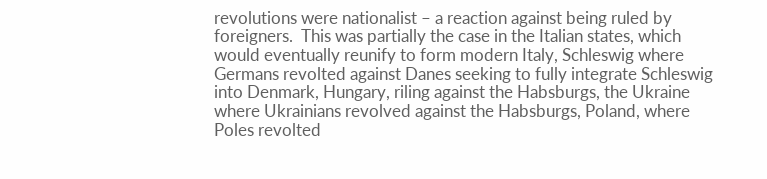revolutions were nationalist – a reaction against being ruled by foreigners.  This was partially the case in the Italian states, which would eventually reunify to form modern Italy, Schleswig where Germans revolted against Danes seeking to fully integrate Schleswig into Denmark, Hungary, riling against the Habsburgs, the Ukraine where Ukrainians revolved against the Habsburgs, Poland, where Poles revolted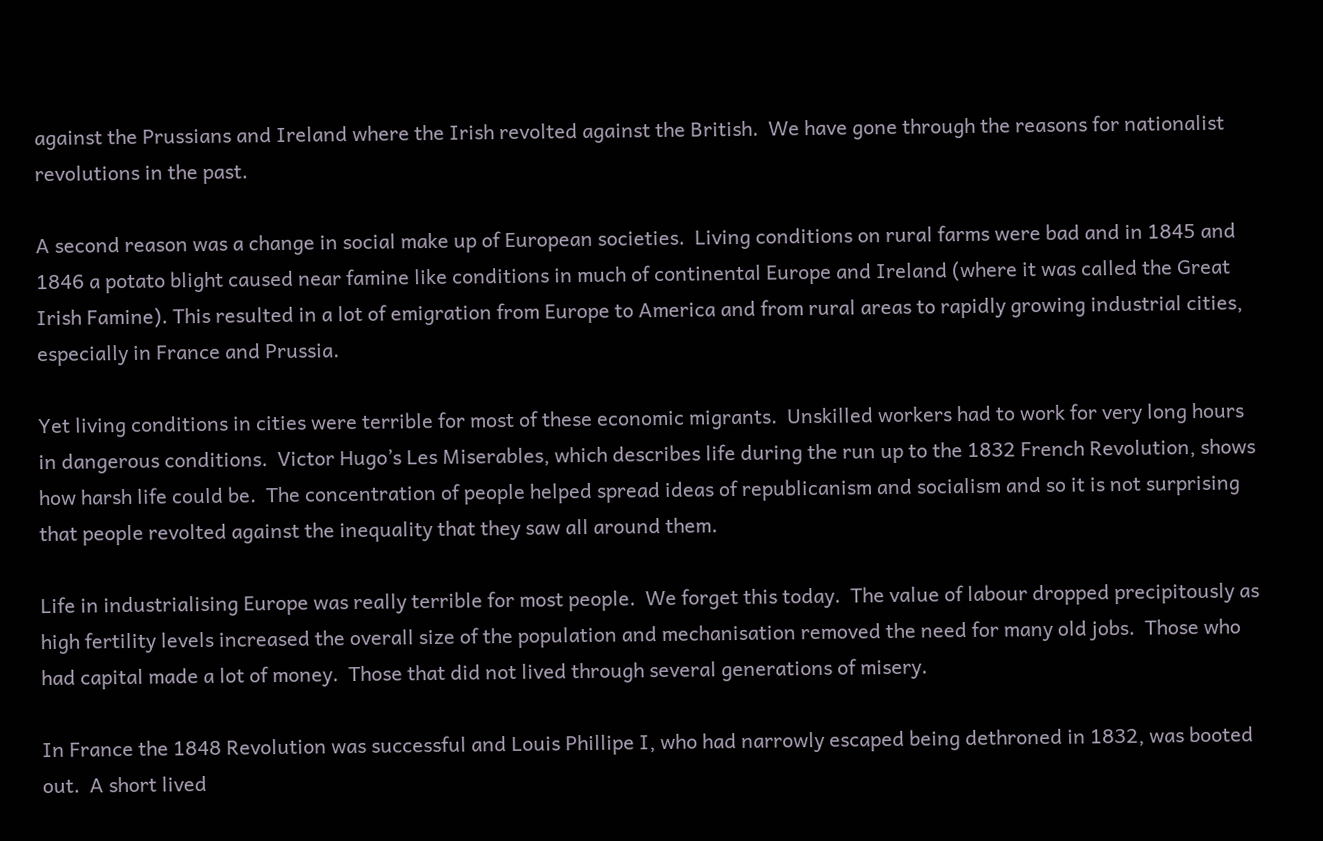against the Prussians and Ireland where the Irish revolted against the British.  We have gone through the reasons for nationalist revolutions in the past.

A second reason was a change in social make up of European societies.  Living conditions on rural farms were bad and in 1845 and 1846 a potato blight caused near famine like conditions in much of continental Europe and Ireland (where it was called the Great Irish Famine). This resulted in a lot of emigration from Europe to America and from rural areas to rapidly growing industrial cities, especially in France and Prussia.

Yet living conditions in cities were terrible for most of these economic migrants.  Unskilled workers had to work for very long hours in dangerous conditions.  Victor Hugo’s Les Miserables, which describes life during the run up to the 1832 French Revolution, shows how harsh life could be.  The concentration of people helped spread ideas of republicanism and socialism and so it is not surprising that people revolted against the inequality that they saw all around them.

Life in industrialising Europe was really terrible for most people.  We forget this today.  The value of labour dropped precipitously as high fertility levels increased the overall size of the population and mechanisation removed the need for many old jobs.  Those who had capital made a lot of money.  Those that did not lived through several generations of misery.

In France the 1848 Revolution was successful and Louis Phillipe I, who had narrowly escaped being dethroned in 1832, was booted out.  A short lived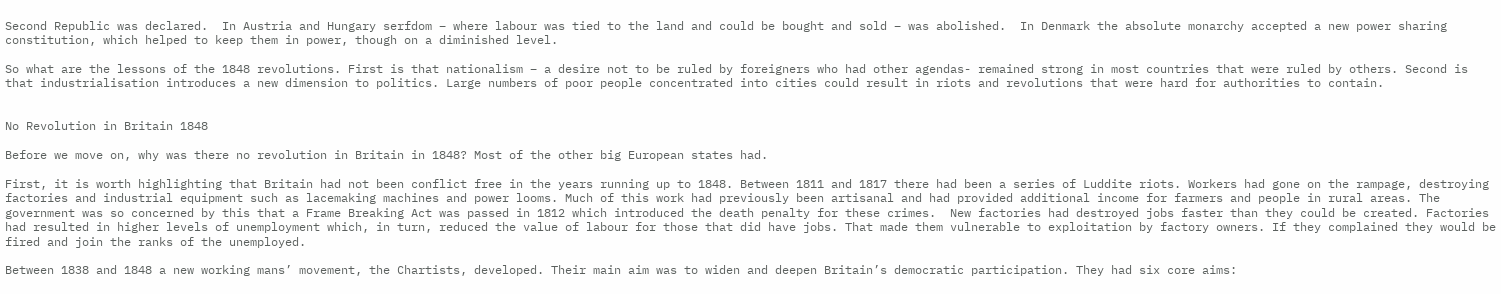Second Republic was declared.  In Austria and Hungary serfdom – where labour was tied to the land and could be bought and sold – was abolished.  In Denmark the absolute monarchy accepted a new power sharing constitution, which helped to keep them in power, though on a diminished level.

So what are the lessons of the 1848 revolutions. First is that nationalism – a desire not to be ruled by foreigners who had other agendas- remained strong in most countries that were ruled by others. Second is that industrialisation introduces a new dimension to politics. Large numbers of poor people concentrated into cities could result in riots and revolutions that were hard for authorities to contain.


No Revolution in Britain 1848

Before we move on, why was there no revolution in Britain in 1848? Most of the other big European states had.

First, it is worth highlighting that Britain had not been conflict free in the years running up to 1848. Between 1811 and 1817 there had been a series of Luddite riots. Workers had gone on the rampage, destroying factories and industrial equipment such as lacemaking machines and power looms. Much of this work had previously been artisanal and had provided additional income for farmers and people in rural areas. The government was so concerned by this that a Frame Breaking Act was passed in 1812 which introduced the death penalty for these crimes.  New factories had destroyed jobs faster than they could be created. Factories had resulted in higher levels of unemployment which, in turn, reduced the value of labour for those that did have jobs. That made them vulnerable to exploitation by factory owners. If they complained they would be fired and join the ranks of the unemployed.

Between 1838 and 1848 a new working mans’ movement, the Chartists, developed. Their main aim was to widen and deepen Britain’s democratic participation. They had six core aims: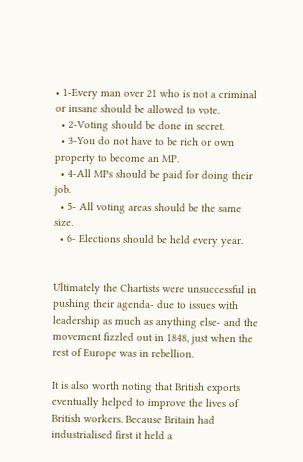• 1-Every man over 21 who is not a criminal or insane should be allowed to vote.
  • 2-Voting should be done in secret.
  • 3-You do not have to be rich or own property to become an MP.
  • 4-All MPs should be paid for doing their job.
  • 5- All voting areas should be the same size.
  • 6- Elections should be held every year.


Ultimately the Chartists were unsuccessful in pushing their agenda- due to issues with leadership as much as anything else- and the movement fizzled out in 1848, just when the rest of Europe was in rebellion.

It is also worth noting that British exports eventually helped to improve the lives of British workers. Because Britain had industrialised first it held a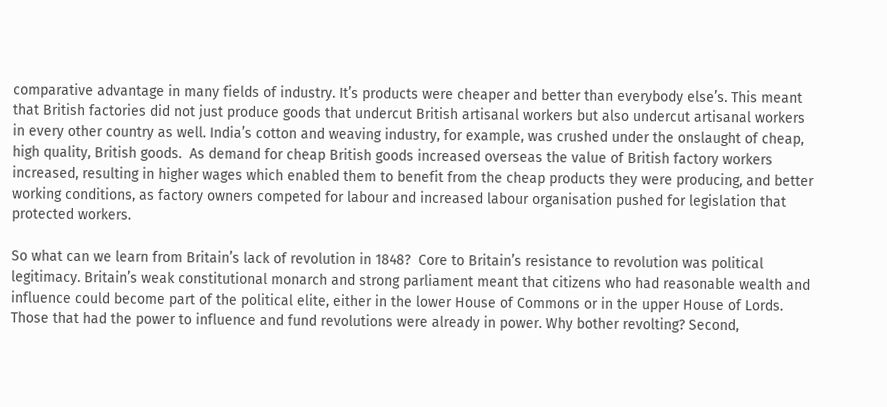comparative advantage in many fields of industry. It’s products were cheaper and better than everybody else’s. This meant that British factories did not just produce goods that undercut British artisanal workers but also undercut artisanal workers in every other country as well. India’s cotton and weaving industry, for example, was crushed under the onslaught of cheap, high quality, British goods.  As demand for cheap British goods increased overseas the value of British factory workers increased, resulting in higher wages which enabled them to benefit from the cheap products they were producing, and better working conditions, as factory owners competed for labour and increased labour organisation pushed for legislation that protected workers.

So what can we learn from Britain’s lack of revolution in 1848?  Core to Britain’s resistance to revolution was political legitimacy. Britain’s weak constitutional monarch and strong parliament meant that citizens who had reasonable wealth and influence could become part of the political elite, either in the lower House of Commons or in the upper House of Lords.  Those that had the power to influence and fund revolutions were already in power. Why bother revolting? Second,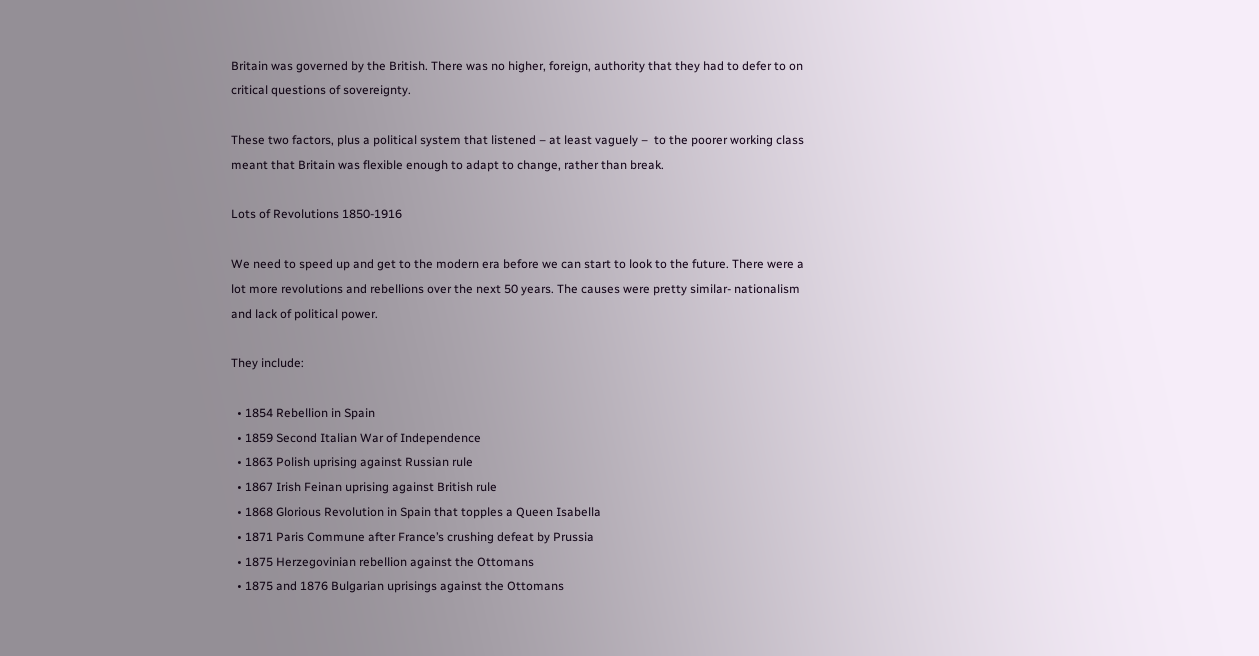Britain was governed by the British. There was no higher, foreign, authority that they had to defer to on critical questions of sovereignty.

These two factors, plus a political system that listened – at least vaguely –  to the poorer working class meant that Britain was flexible enough to adapt to change, rather than break.

Lots of Revolutions 1850-1916

We need to speed up and get to the modern era before we can start to look to the future. There were a lot more revolutions and rebellions over the next 50 years. The causes were pretty similar- nationalism and lack of political power.

They include:

  • 1854 Rebellion in Spain
  • 1859 Second Italian War of Independence
  • 1863 Polish uprising against Russian rule
  • 1867 Irish Feinan uprising against British rule
  • 1868 Glorious Revolution in Spain that topples a Queen Isabella
  • 1871 Paris Commune after France’s crushing defeat by Prussia
  • 1875 Herzegovinian rebellion against the Ottomans
  • 1875 and 1876 Bulgarian uprisings against the Ottomans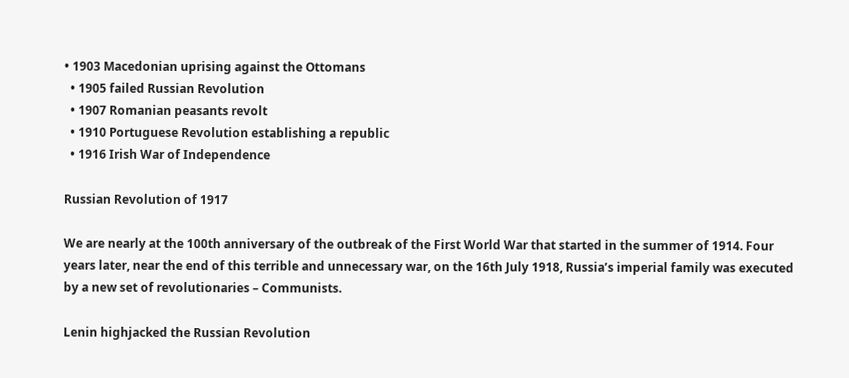• 1903 Macedonian uprising against the Ottomans
  • 1905 failed Russian Revolution
  • 1907 Romanian peasants revolt
  • 1910 Portuguese Revolution establishing a republic
  • 1916 Irish War of Independence

Russian Revolution of 1917

We are nearly at the 100th anniversary of the outbreak of the First World War that started in the summer of 1914. Four years later, near the end of this terrible and unnecessary war, on the 16th July 1918, Russia’s imperial family was executed by a new set of revolutionaries – Communists.

Lenin highjacked the Russian Revolution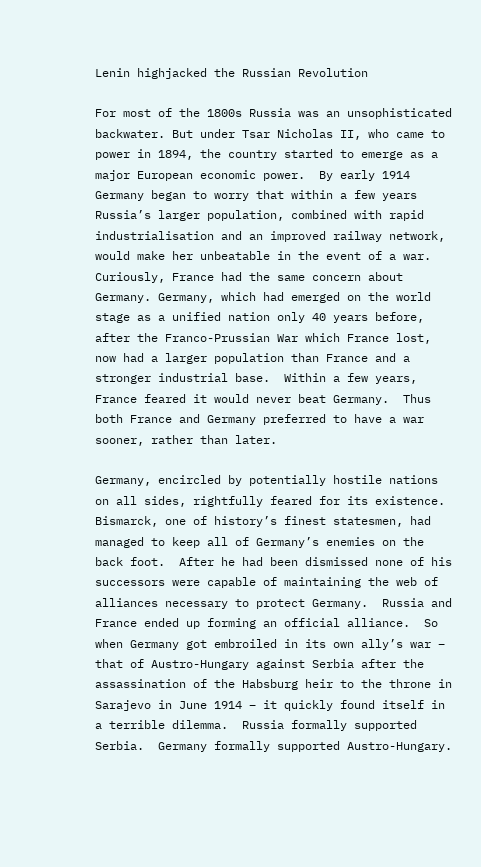Lenin highjacked the Russian Revolution

For most of the 1800s Russia was an unsophisticated backwater. But under Tsar Nicholas II, who came to power in 1894, the country started to emerge as a major European economic power.  By early 1914 Germany began to worry that within a few years Russia’s larger population, combined with rapid industrialisation and an improved railway network, would make her unbeatable in the event of a war.  Curiously, France had the same concern about Germany. Germany, which had emerged on the world stage as a unified nation only 40 years before, after the Franco-Prussian War which France lost, now had a larger population than France and a stronger industrial base.  Within a few years, France feared it would never beat Germany.  Thus both France and Germany preferred to have a war sooner, rather than later.

Germany, encircled by potentially hostile nations on all sides, rightfully feared for its existence.  Bismarck, one of history’s finest statesmen, had managed to keep all of Germany’s enemies on the back foot.  After he had been dismissed none of his successors were capable of maintaining the web of alliances necessary to protect Germany.  Russia and France ended up forming an official alliance.  So when Germany got embroiled in its own ally’s war – that of Austro-Hungary against Serbia after the assassination of the Habsburg heir to the throne in Sarajevo in June 1914 – it quickly found itself in a terrible dilemma.  Russia formally supported Serbia.  Germany formally supported Austro-Hungary.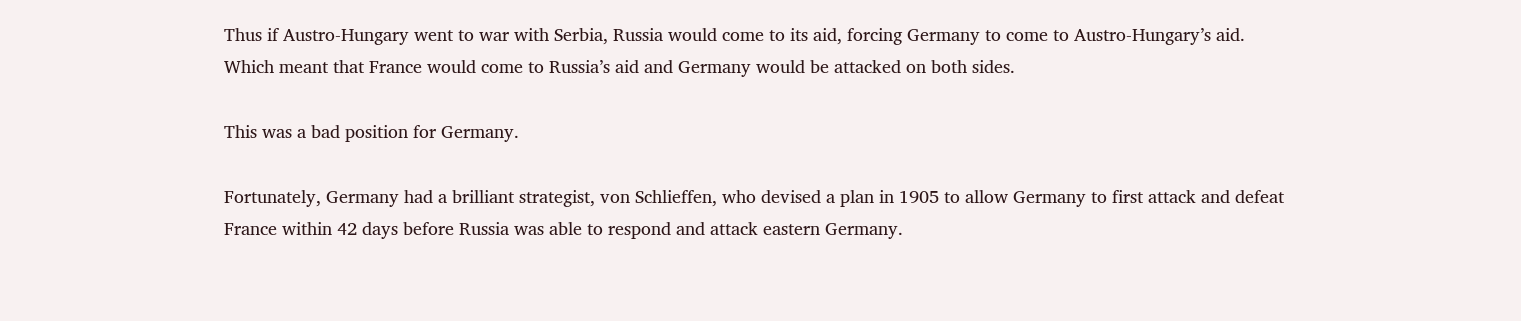Thus if Austro-Hungary went to war with Serbia, Russia would come to its aid, forcing Germany to come to Austro-Hungary’s aid.  Which meant that France would come to Russia’s aid and Germany would be attacked on both sides.

This was a bad position for Germany.

Fortunately, Germany had a brilliant strategist, von Schlieffen, who devised a plan in 1905 to allow Germany to first attack and defeat France within 42 days before Russia was able to respond and attack eastern Germany.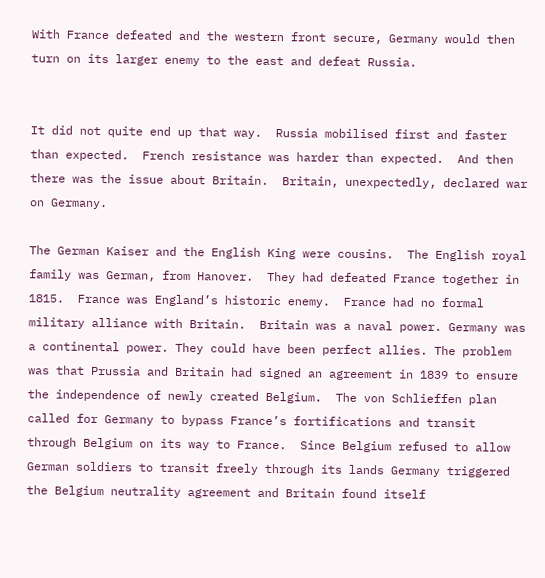With France defeated and the western front secure, Germany would then turn on its larger enemy to the east and defeat Russia.


It did not quite end up that way.  Russia mobilised first and faster than expected.  French resistance was harder than expected.  And then there was the issue about Britain.  Britain, unexpectedly, declared war on Germany.

The German Kaiser and the English King were cousins.  The English royal family was German, from Hanover.  They had defeated France together in 1815.  France was England’s historic enemy.  France had no formal military alliance with Britain.  Britain was a naval power. Germany was a continental power. They could have been perfect allies. The problem was that Prussia and Britain had signed an agreement in 1839 to ensure the independence of newly created Belgium.  The von Schlieffen plan called for Germany to bypass France’s fortifications and transit through Belgium on its way to France.  Since Belgium refused to allow German soldiers to transit freely through its lands Germany triggered the Belgium neutrality agreement and Britain found itself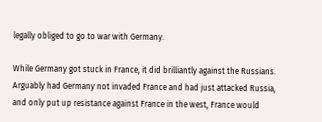legally obliged to go to war with Germany.

While Germany got stuck in France, it did brilliantly against the Russians.  Arguably had Germany not invaded France and had just attacked Russia, and only put up resistance against France in the west, France would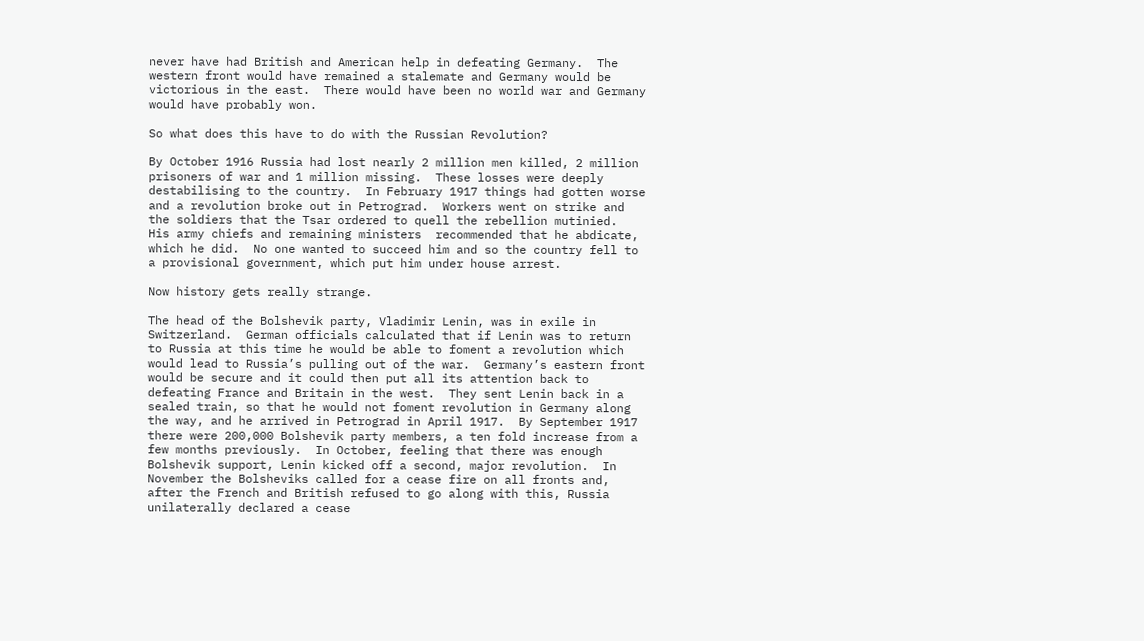never have had British and American help in defeating Germany.  The western front would have remained a stalemate and Germany would be victorious in the east.  There would have been no world war and Germany would have probably won.

So what does this have to do with the Russian Revolution?

By October 1916 Russia had lost nearly 2 million men killed, 2 million prisoners of war and 1 million missing.  These losses were deeply destabilising to the country.  In February 1917 things had gotten worse and a revolution broke out in Petrograd.  Workers went on strike and the soldiers that the Tsar ordered to quell the rebellion mutinied.  His army chiefs and remaining ministers  recommended that he abdicate, which he did.  No one wanted to succeed him and so the country fell to a provisional government, which put him under house arrest.

Now history gets really strange.

The head of the Bolshevik party, Vladimir Lenin, was in exile in Switzerland.  German officials calculated that if Lenin was to return to Russia at this time he would be able to foment a revolution which would lead to Russia’s pulling out of the war.  Germany’s eastern front would be secure and it could then put all its attention back to defeating France and Britain in the west.  They sent Lenin back in a sealed train, so that he would not foment revolution in Germany along the way, and he arrived in Petrograd in April 1917.  By September 1917 there were 200,000 Bolshevik party members, a ten fold increase from a few months previously.  In October, feeling that there was enough Bolshevik support, Lenin kicked off a second, major revolution.  In November the Bolsheviks called for a cease fire on all fronts and, after the French and British refused to go along with this, Russia unilaterally declared a cease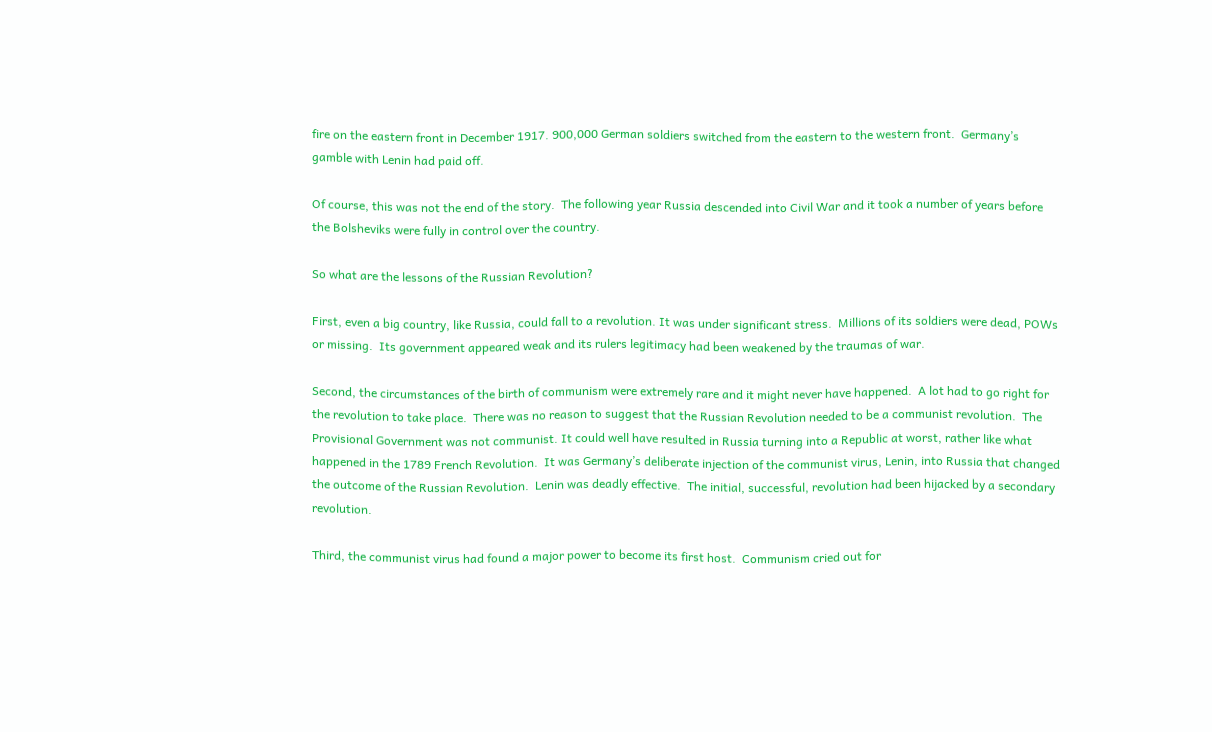fire on the eastern front in December 1917. 900,000 German soldiers switched from the eastern to the western front.  Germany’s gamble with Lenin had paid off.

Of course, this was not the end of the story.  The following year Russia descended into Civil War and it took a number of years before the Bolsheviks were fully in control over the country.

So what are the lessons of the Russian Revolution?

First, even a big country, like Russia, could fall to a revolution. It was under significant stress.  Millions of its soldiers were dead, POWs or missing.  Its government appeared weak and its rulers legitimacy had been weakened by the traumas of war.

Second, the circumstances of the birth of communism were extremely rare and it might never have happened.  A lot had to go right for the revolution to take place.  There was no reason to suggest that the Russian Revolution needed to be a communist revolution.  The Provisional Government was not communist. It could well have resulted in Russia turning into a Republic at worst, rather like what happened in the 1789 French Revolution.  It was Germany’s deliberate injection of the communist virus, Lenin, into Russia that changed the outcome of the Russian Revolution.  Lenin was deadly effective.  The initial, successful, revolution had been hijacked by a secondary revolution.

Third, the communist virus had found a major power to become its first host.  Communism cried out for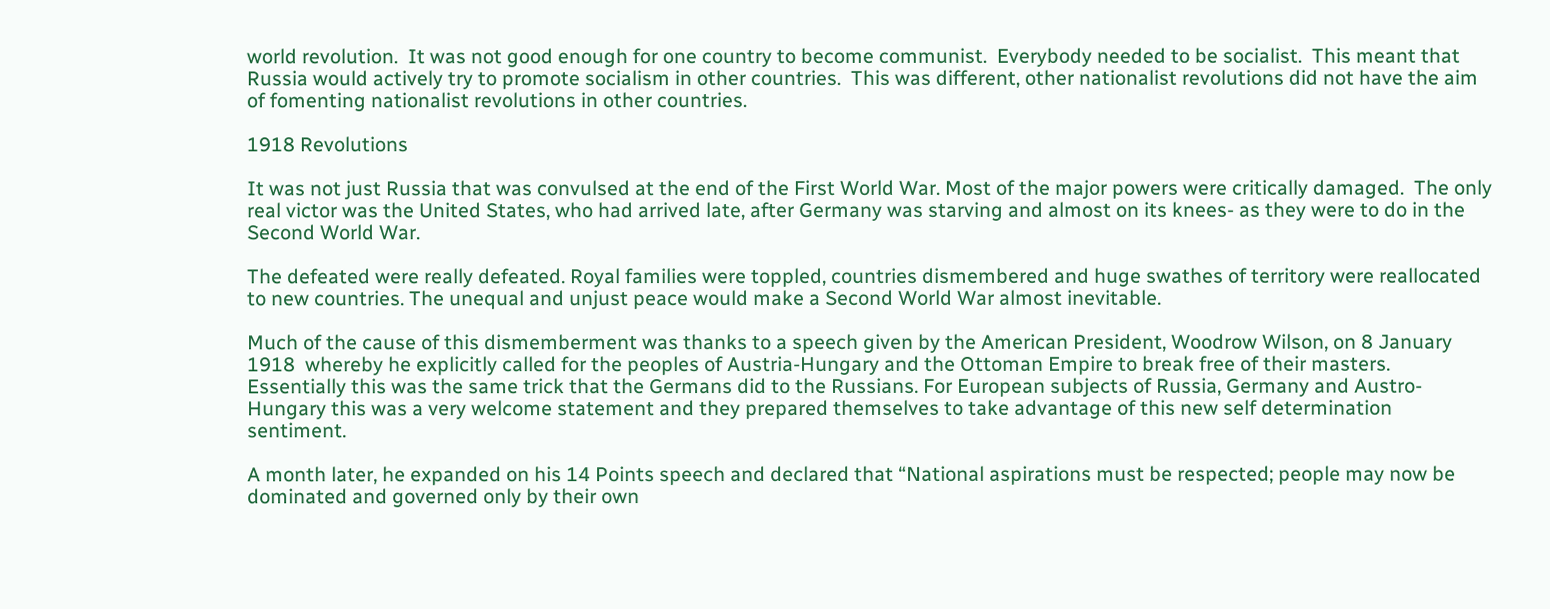world revolution.  It was not good enough for one country to become communist.  Everybody needed to be socialist.  This meant that Russia would actively try to promote socialism in other countries.  This was different, other nationalist revolutions did not have the aim of fomenting nationalist revolutions in other countries.

1918 Revolutions

It was not just Russia that was convulsed at the end of the First World War. Most of the major powers were critically damaged.  The only real victor was the United States, who had arrived late, after Germany was starving and almost on its knees- as they were to do in the Second World War.

The defeated were really defeated. Royal families were toppled, countries dismembered and huge swathes of territory were reallocated to new countries. The unequal and unjust peace would make a Second World War almost inevitable.

Much of the cause of this dismemberment was thanks to a speech given by the American President, Woodrow Wilson, on 8 January 1918  whereby he explicitly called for the peoples of Austria-Hungary and the Ottoman Empire to break free of their masters.  Essentially this was the same trick that the Germans did to the Russians. For European subjects of Russia, Germany and Austro-Hungary this was a very welcome statement and they prepared themselves to take advantage of this new self determination sentiment.

A month later, he expanded on his 14 Points speech and declared that “National aspirations must be respected; people may now be dominated and governed only by their own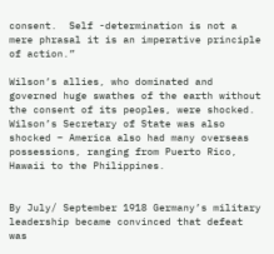consent.  Self -determination is not a mere phrasal it is an imperative principle of action.”

Wilson’s allies, who dominated and governed huge swathes of the earth without the consent of its peoples, were shocked.  Wilson’s Secretary of State was also shocked – America also had many overseas possessions, ranging from Puerto Rico, Hawaii to the Philippines.


By July/ September 1918 Germany’s military leadership became convinced that defeat was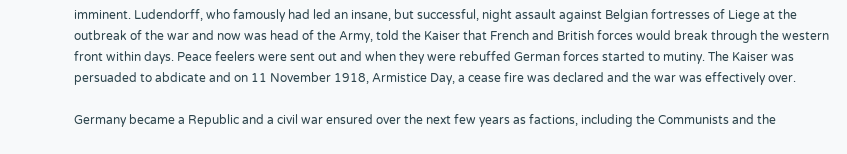imminent. Ludendorff, who famously had led an insane, but successful, night assault against Belgian fortresses of Liege at the outbreak of the war and now was head of the Army, told the Kaiser that French and British forces would break through the western front within days. Peace feelers were sent out and when they were rebuffed German forces started to mutiny. The Kaiser was persuaded to abdicate and on 11 November 1918, Armistice Day, a cease fire was declared and the war was effectively over.

Germany became a Republic and a civil war ensured over the next few years as factions, including the Communists and the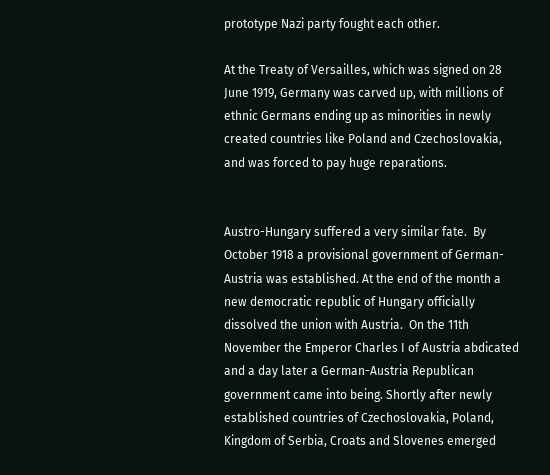prototype Nazi party fought each other.

At the Treaty of Versailles, which was signed on 28 June 1919, Germany was carved up, with millions of ethnic Germans ending up as minorities in newly created countries like Poland and Czechoslovakia, and was forced to pay huge reparations.


Austro-Hungary suffered a very similar fate.  By October 1918 a provisional government of German-Austria was established. At the end of the month a new democratic republic of Hungary officially dissolved the union with Austria.  On the 11th November the Emperor Charles I of Austria abdicated and a day later a German-Austria Republican government came into being. Shortly after newly established countries of Czechoslovakia, Poland, Kingdom of Serbia, Croats and Slovenes emerged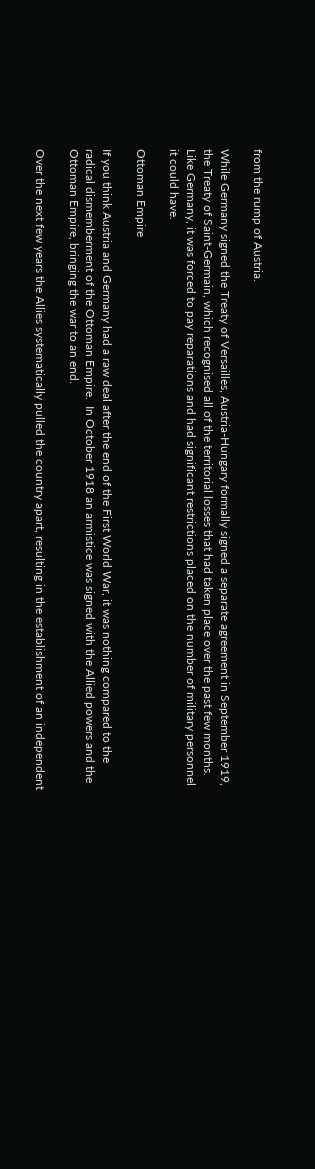from the rump of Austria.

While Germany signed the Treaty of Versailles, Austria-Hungary formally signed a separate agreement in September 1919, the Treaty of Saint-Germain, which recognised all of the territorial losses that had taken place over the past few months.  Like Germany, it was forced to pay reparations and had significant restrictions placed on the number of military personnel it could have.

Ottoman Empire

If you think Austria and Germany had a raw deal after the end of the First World War, it was nothing compared to the radical dismemberment of the Ottoman Empire.  In October 1918 an armistice was signed with the Allied powers and the Ottoman Empire, bringing the war to an end.

Over the next few years the Allies systematically pulled the country apart, resulting in the establishment of an independent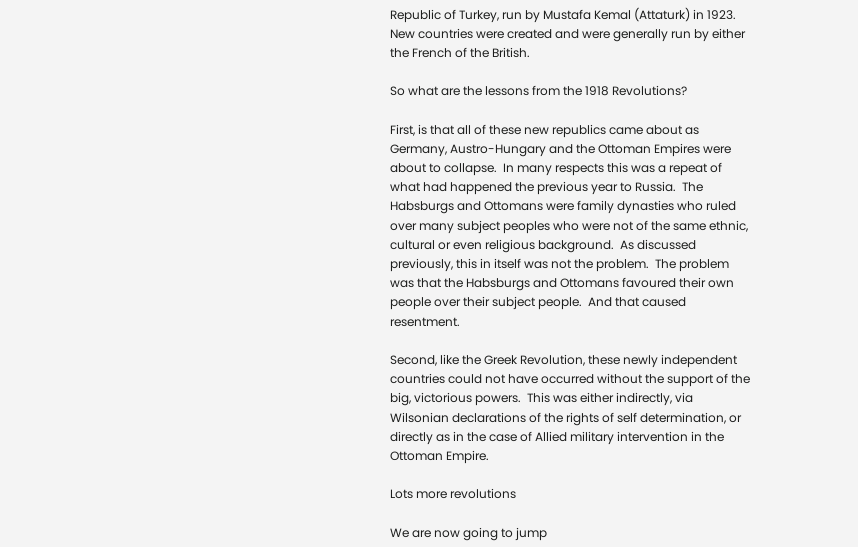Republic of Turkey, run by Mustafa Kemal (Attaturk) in 1923.  New countries were created and were generally run by either the French of the British.

So what are the lessons from the 1918 Revolutions?

First, is that all of these new republics came about as Germany, Austro-Hungary and the Ottoman Empires were about to collapse.  In many respects this was a repeat of what had happened the previous year to Russia.  The Habsburgs and Ottomans were family dynasties who ruled over many subject peoples who were not of the same ethnic, cultural or even religious background.  As discussed previously, this in itself was not the problem.  The problem was that the Habsburgs and Ottomans favoured their own people over their subject people.  And that caused resentment.

Second, like the Greek Revolution, these newly independent countries could not have occurred without the support of the big, victorious powers.  This was either indirectly, via Wilsonian declarations of the rights of self determination, or directly as in the case of Allied military intervention in the Ottoman Empire.

Lots more revolutions

We are now going to jump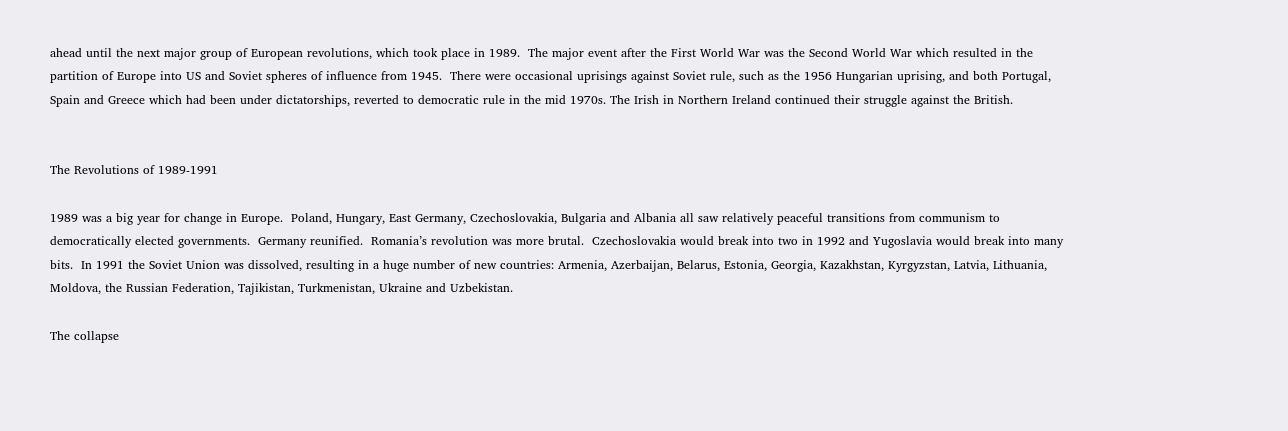ahead until the next major group of European revolutions, which took place in 1989.  The major event after the First World War was the Second World War which resulted in the partition of Europe into US and Soviet spheres of influence from 1945.  There were occasional uprisings against Soviet rule, such as the 1956 Hungarian uprising, and both Portugal, Spain and Greece which had been under dictatorships, reverted to democratic rule in the mid 1970s. The Irish in Northern Ireland continued their struggle against the British.


The Revolutions of 1989-1991

1989 was a big year for change in Europe.  Poland, Hungary, East Germany, Czechoslovakia, Bulgaria and Albania all saw relatively peaceful transitions from communism to democratically elected governments.  Germany reunified.  Romania’s revolution was more brutal.  Czechoslovakia would break into two in 1992 and Yugoslavia would break into many bits.  In 1991 the Soviet Union was dissolved, resulting in a huge number of new countries: Armenia, Azerbaijan, Belarus, Estonia, Georgia, Kazakhstan, Kyrgyzstan, Latvia, Lithuania, Moldova, the Russian Federation, Tajikistan, Turkmenistan, Ukraine and Uzbekistan.

The collapse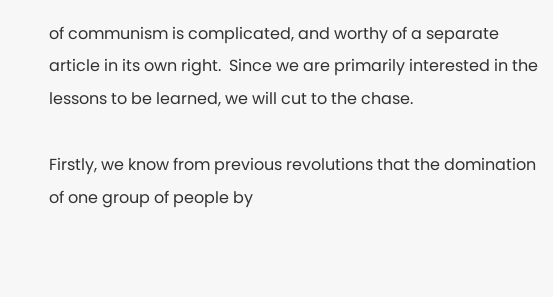of communism is complicated, and worthy of a separate article in its own right.  Since we are primarily interested in the lessons to be learned, we will cut to the chase.

Firstly, we know from previous revolutions that the domination of one group of people by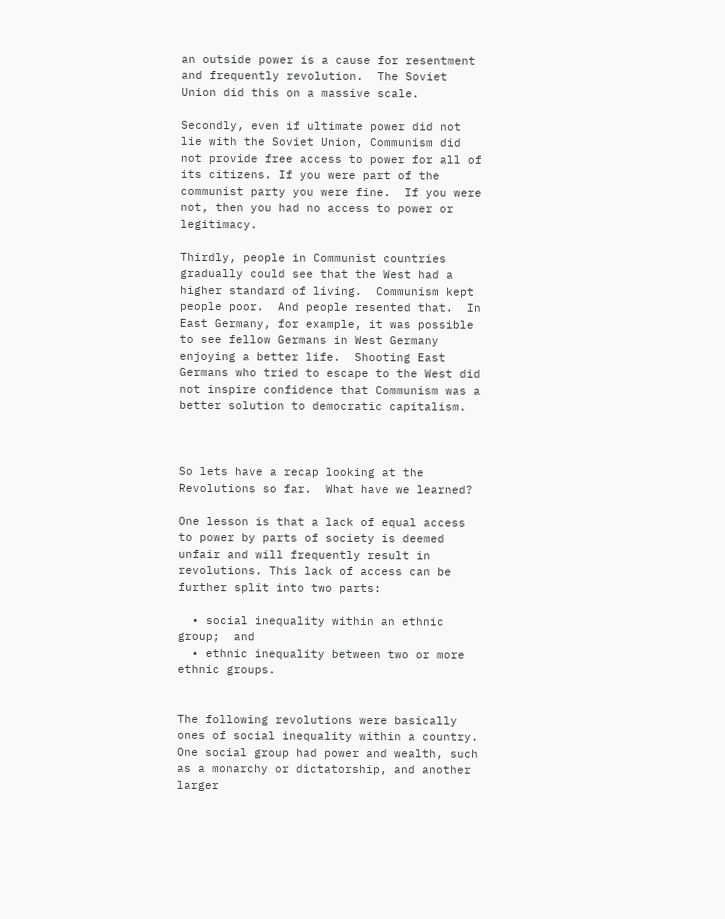an outside power is a cause for resentment and frequently revolution.  The Soviet Union did this on a massive scale.

Secondly, even if ultimate power did not lie with the Soviet Union, Communism did not provide free access to power for all of its citizens. If you were part of the communist party you were fine.  If you were not, then you had no access to power or legitimacy.

Thirdly, people in Communist countries gradually could see that the West had a higher standard of living.  Communism kept people poor.  And people resented that.  In East Germany, for example, it was possible to see fellow Germans in West Germany enjoying a better life.  Shooting East Germans who tried to escape to the West did not inspire confidence that Communism was a better solution to democratic capitalism.



So lets have a recap looking at the Revolutions so far.  What have we learned?

One lesson is that a lack of equal access to power by parts of society is deemed unfair and will frequently result in revolutions. This lack of access can be further split into two parts:

  • social inequality within an ethnic group;  and
  • ethnic inequality between two or more ethnic groups.


The following revolutions were basically ones of social inequality within a country. One social group had power and wealth, such as a monarchy or dictatorship, and another larger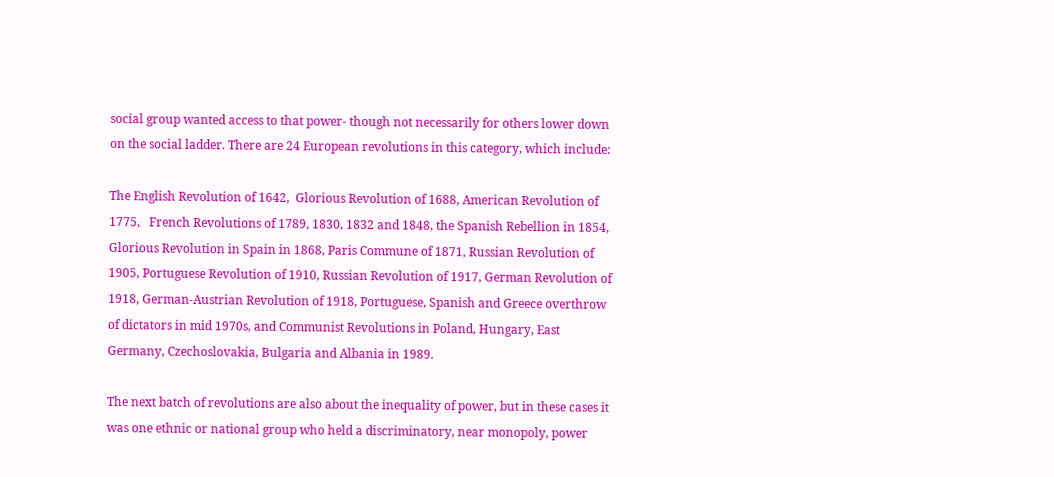social group wanted access to that power- though not necessarily for others lower down on the social ladder. There are 24 European revolutions in this category, which include:

The English Revolution of 1642,  Glorious Revolution of 1688, American Revolution of 1775,   French Revolutions of 1789, 1830, 1832 and 1848, the Spanish Rebellion in 1854, Glorious Revolution in Spain in 1868, Paris Commune of 1871, Russian Revolution of 1905, Portuguese Revolution of 1910, Russian Revolution of 1917, German Revolution of 1918, German-Austrian Revolution of 1918, Portuguese, Spanish and Greece overthrow of dictators in mid 1970s, and Communist Revolutions in Poland, Hungary, East Germany, Czechoslovakia, Bulgaria and Albania in 1989.

The next batch of revolutions are also about the inequality of power, but in these cases it was one ethnic or national group who held a discriminatory, near monopoly, power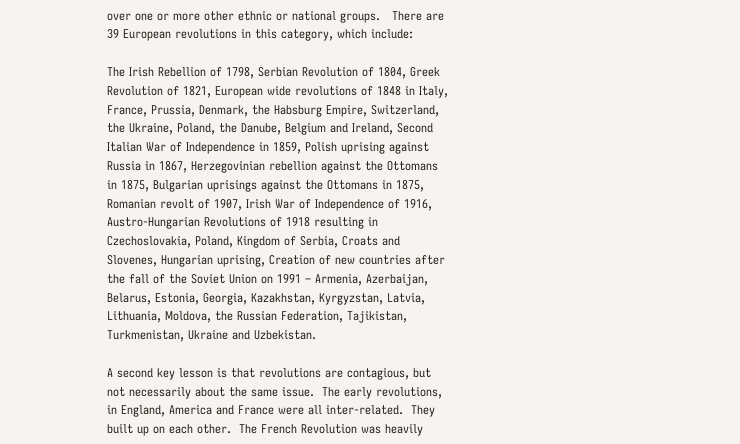over one or more other ethnic or national groups.   There are 39 European revolutions in this category, which include:

The Irish Rebellion of 1798, Serbian Revolution of 1804, Greek Revolution of 1821, European wide revolutions of 1848 in Italy, France, Prussia, Denmark, the Habsburg Empire, Switzerland, the Ukraine, Poland, the Danube, Belgium and Ireland, Second Italian War of Independence in 1859, Polish uprising against Russia in 1867, Herzegovinian rebellion against the Ottomans in 1875, Bulgarian uprisings against the Ottomans in 1875, Romanian revolt of 1907, Irish War of Independence of 1916, Austro-Hungarian Revolutions of 1918 resulting in  Czechoslovakia, Poland, Kingdom of Serbia, Croats and Slovenes, Hungarian uprising, Creation of new countries after the fall of the Soviet Union on 1991 – Armenia, Azerbaijan, Belarus, Estonia, Georgia, Kazakhstan, Kyrgyzstan, Latvia, Lithuania, Moldova, the Russian Federation, Tajikistan, Turkmenistan, Ukraine and Uzbekistan.

A second key lesson is that revolutions are contagious, but not necessarily about the same issue.  The early revolutions, in England, America and France were all inter-related.  They built up on each other.  The French Revolution was heavily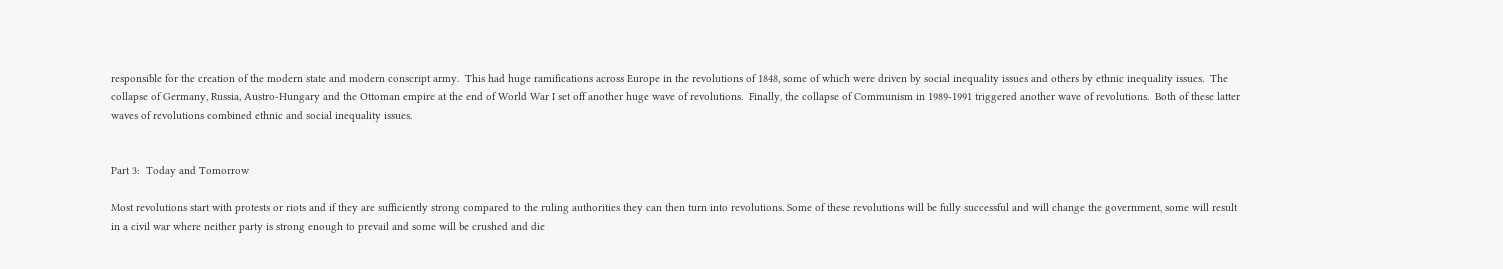responsible for the creation of the modern state and modern conscript army.  This had huge ramifications across Europe in the revolutions of 1848, some of which were driven by social inequality issues and others by ethnic inequality issues.  The collapse of Germany, Russia, Austro-Hungary and the Ottoman empire at the end of World War I set off another huge wave of revolutions.  Finally, the collapse of Communism in 1989-1991 triggered another wave of revolutions.  Both of these latter waves of revolutions combined ethnic and social inequality issues.


Part 3:  Today and Tomorrow

Most revolutions start with protests or riots and if they are sufficiently strong compared to the ruling authorities they can then turn into revolutions. Some of these revolutions will be fully successful and will change the government, some will result in a civil war where neither party is strong enough to prevail and some will be crushed and die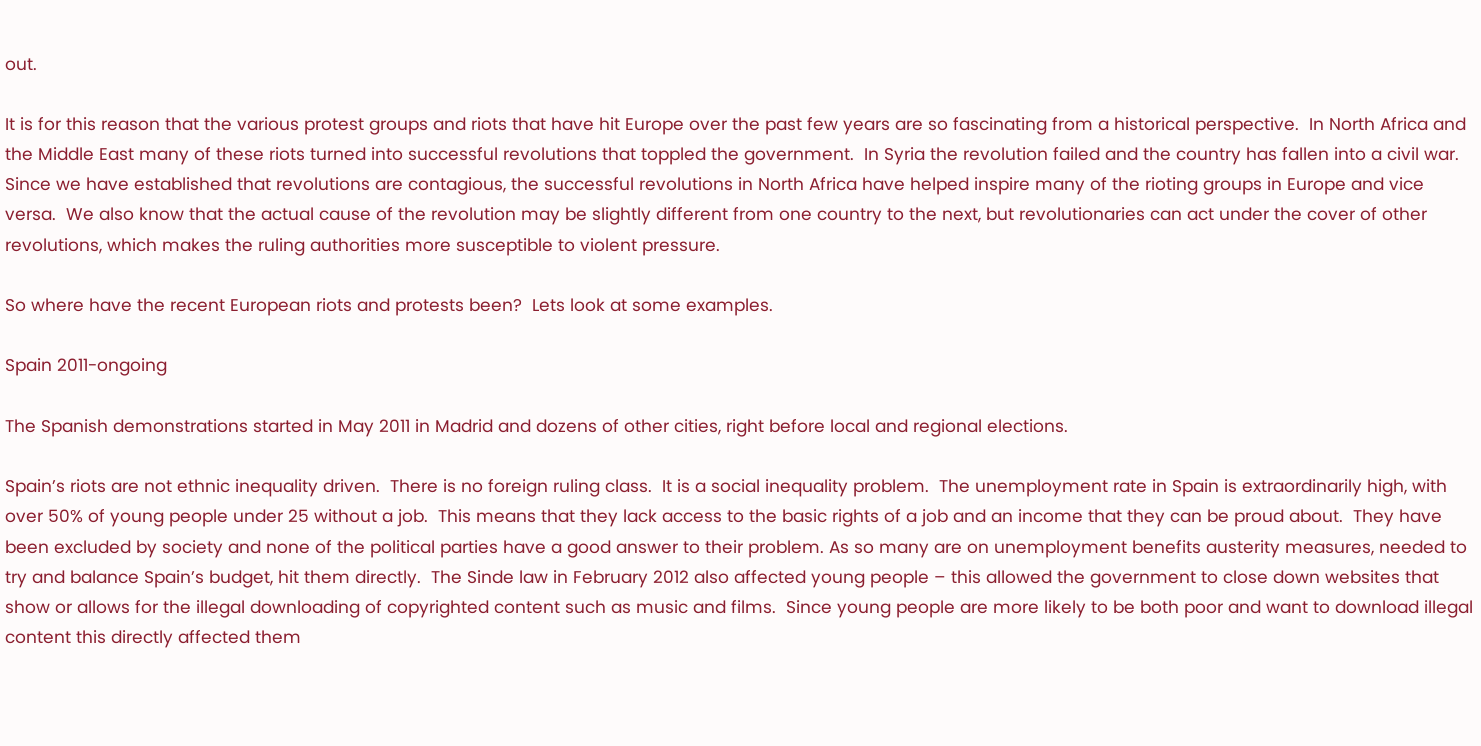out.

It is for this reason that the various protest groups and riots that have hit Europe over the past few years are so fascinating from a historical perspective.  In North Africa and the Middle East many of these riots turned into successful revolutions that toppled the government.  In Syria the revolution failed and the country has fallen into a civil war.  Since we have established that revolutions are contagious, the successful revolutions in North Africa have helped inspire many of the rioting groups in Europe and vice versa.  We also know that the actual cause of the revolution may be slightly different from one country to the next, but revolutionaries can act under the cover of other revolutions, which makes the ruling authorities more susceptible to violent pressure.

So where have the recent European riots and protests been?  Lets look at some examples.

Spain 2011-ongoing

The Spanish demonstrations started in May 2011 in Madrid and dozens of other cities, right before local and regional elections.

Spain’s riots are not ethnic inequality driven.  There is no foreign ruling class.  It is a social inequality problem.  The unemployment rate in Spain is extraordinarily high, with over 50% of young people under 25 without a job.  This means that they lack access to the basic rights of a job and an income that they can be proud about.  They have been excluded by society and none of the political parties have a good answer to their problem. As so many are on unemployment benefits austerity measures, needed to try and balance Spain’s budget, hit them directly.  The Sinde law in February 2012 also affected young people – this allowed the government to close down websites that show or allows for the illegal downloading of copyrighted content such as music and films.  Since young people are more likely to be both poor and want to download illegal content this directly affected them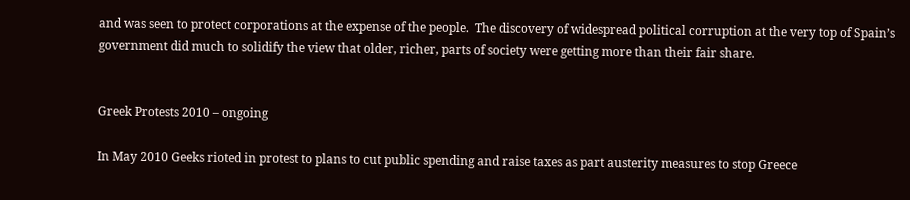and was seen to protect corporations at the expense of the people.  The discovery of widespread political corruption at the very top of Spain’s government did much to solidify the view that older, richer, parts of society were getting more than their fair share.


Greek Protests 2010 – ongoing

In May 2010 Geeks rioted in protest to plans to cut public spending and raise taxes as part austerity measures to stop Greece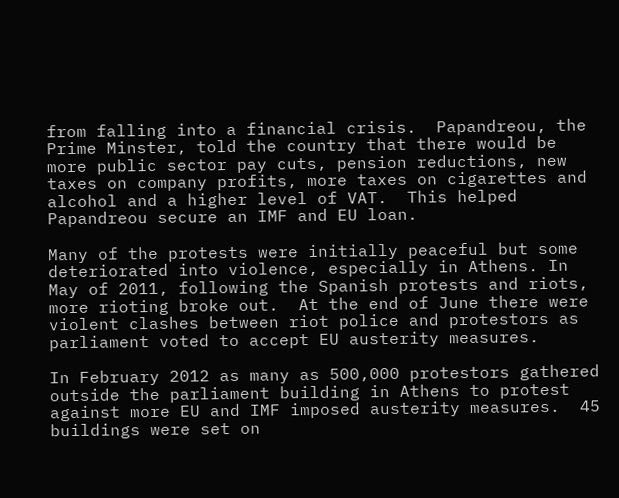from falling into a financial crisis.  Papandreou, the Prime Minster, told the country that there would be more public sector pay cuts, pension reductions, new taxes on company profits, more taxes on cigarettes and alcohol and a higher level of VAT.  This helped Papandreou secure an IMF and EU loan.

Many of the protests were initially peaceful but some deteriorated into violence, especially in Athens. In May of 2011, following the Spanish protests and riots, more rioting broke out.  At the end of June there were violent clashes between riot police and protestors as parliament voted to accept EU austerity measures.

In February 2012 as many as 500,000 protestors gathered outside the parliament building in Athens to protest against more EU and IMF imposed austerity measures.  45 buildings were set on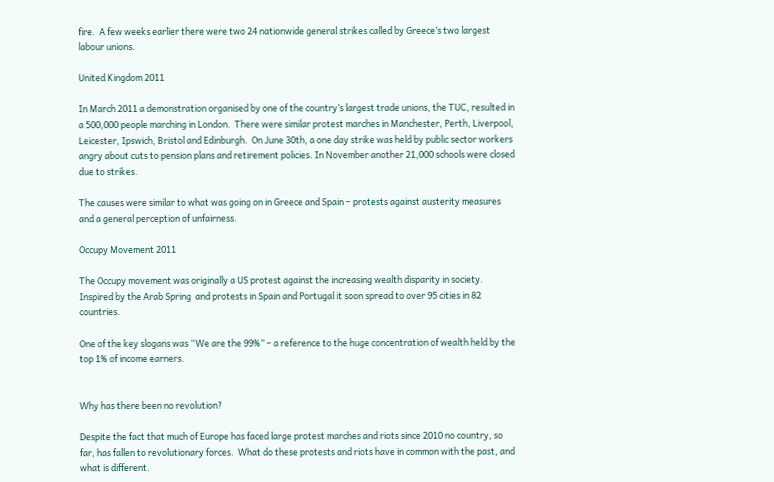fire.  A few weeks earlier there were two 24 nationwide general strikes called by Greece’s two largest labour unions.

United Kingdom 2011

In March 2011 a demonstration organised by one of the country’s largest trade unions, the TUC, resulted in a 500,000 people marching in London.  There were similar protest marches in Manchester, Perth, Liverpool, Leicester, Ipswich, Bristol and Edinburgh.  On June 30th, a one day strike was held by public sector workers angry about cuts to pension plans and retirement policies. In November another 21,000 schools were closed due to strikes.

The causes were similar to what was going on in Greece and Spain – protests against austerity measures and a general perception of unfairness.

Occupy Movement 2011

The Occupy movement was originally a US protest against the increasing wealth disparity in society. Inspired by the Arab Spring  and protests in Spain and Portugal it soon spread to over 95 cities in 82 countries.

One of the key slogans was “We are the 99%” – a reference to the huge concentration of wealth held by the top 1% of income earners.


Why has there been no revolution?

Despite the fact that much of Europe has faced large protest marches and riots since 2010 no country, so far, has fallen to revolutionary forces.  What do these protests and riots have in common with the past, and what is different.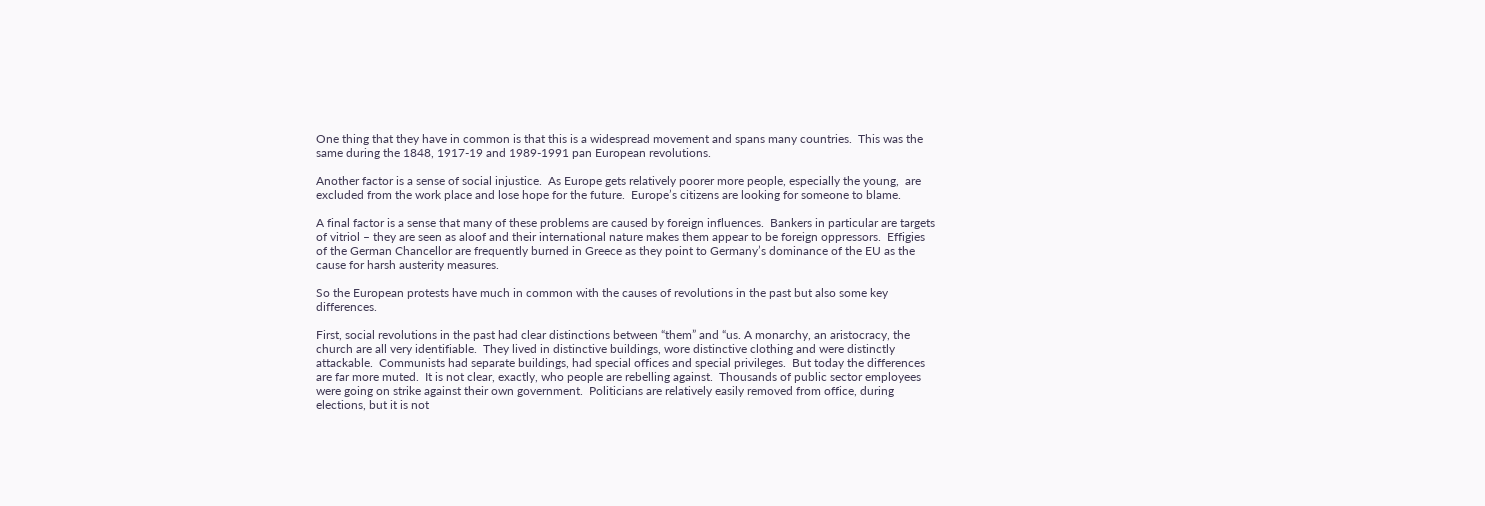One thing that they have in common is that this is a widespread movement and spans many countries.  This was the same during the 1848, 1917-19 and 1989-1991 pan European revolutions.

Another factor is a sense of social injustice.  As Europe gets relatively poorer more people, especially the young,  are excluded from the work place and lose hope for the future.  Europe’s citizens are looking for someone to blame.

A final factor is a sense that many of these problems are caused by foreign influences.  Bankers in particular are targets of vitriol – they are seen as aloof and their international nature makes them appear to be foreign oppressors.  Effigies of the German Chancellor are frequently burned in Greece as they point to Germany’s dominance of the EU as the cause for harsh austerity measures.

So the European protests have much in common with the causes of revolutions in the past but also some key differences.

First, social revolutions in the past had clear distinctions between “them” and “us. A monarchy, an aristocracy, the church are all very identifiable.  They lived in distinctive buildings, wore distinctive clothing and were distinctly attackable.  Communists had separate buildings, had special offices and special privileges.  But today the differences are far more muted.  It is not clear, exactly, who people are rebelling against.  Thousands of public sector employees were going on strike against their own government.  Politicians are relatively easily removed from office, during elections, but it is not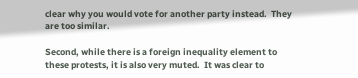clear why you would vote for another party instead.  They are too similar.

Second, while there is a foreign inequality element to these protests, it is also very muted.  It was clear to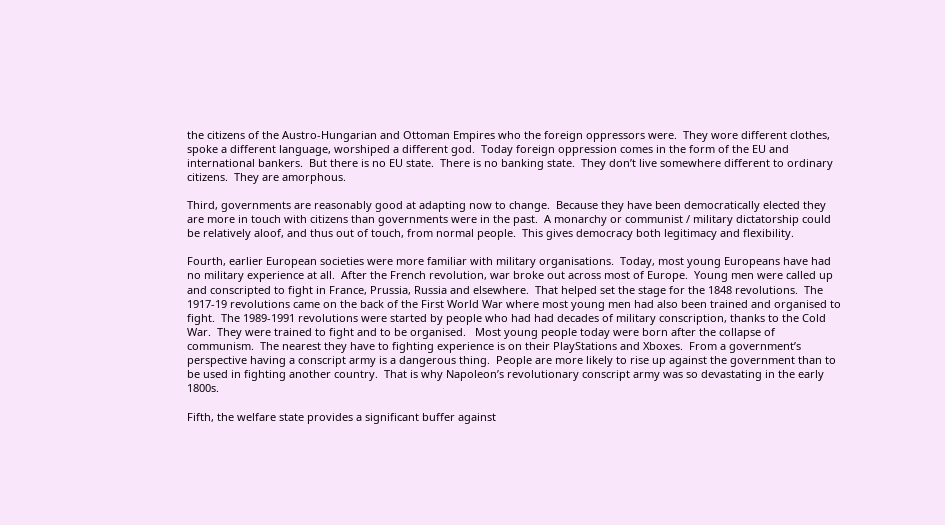the citizens of the Austro-Hungarian and Ottoman Empires who the foreign oppressors were.  They wore different clothes, spoke a different language, worshiped a different god.  Today foreign oppression comes in the form of the EU and international bankers.  But there is no EU state.  There is no banking state.  They don’t live somewhere different to ordinary citizens.  They are amorphous.

Third, governments are reasonably good at adapting now to change.  Because they have been democratically elected they are more in touch with citizens than governments were in the past.  A monarchy or communist / military dictatorship could be relatively aloof, and thus out of touch, from normal people.  This gives democracy both legitimacy and flexibility.

Fourth, earlier European societies were more familiar with military organisations.  Today, most young Europeans have had no military experience at all.  After the French revolution, war broke out across most of Europe.  Young men were called up and conscripted to fight in France, Prussia, Russia and elsewhere.  That helped set the stage for the 1848 revolutions.  The 1917-19 revolutions came on the back of the First World War where most young men had also been trained and organised to fight.  The 1989-1991 revolutions were started by people who had had decades of military conscription, thanks to the Cold War.  They were trained to fight and to be organised.   Most young people today were born after the collapse of communism.  The nearest they have to fighting experience is on their PlayStations and Xboxes.  From a government’s perspective having a conscript army is a dangerous thing.  People are more likely to rise up against the government than to be used in fighting another country.  That is why Napoleon’s revolutionary conscript army was so devastating in the early 1800s.

Fifth, the welfare state provides a significant buffer against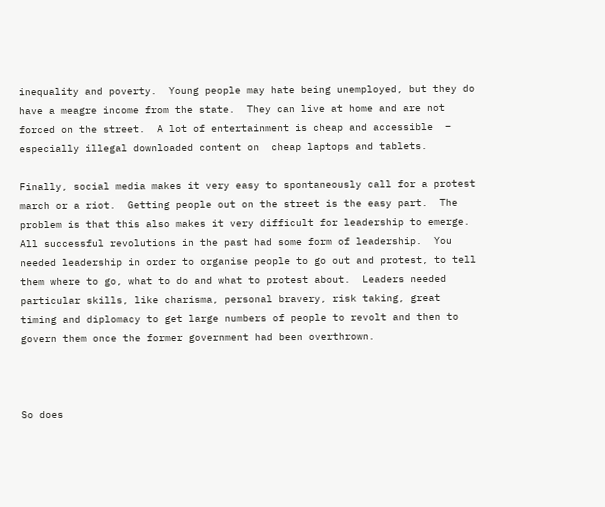inequality and poverty.  Young people may hate being unemployed, but they do have a meagre income from the state.  They can live at home and are not forced on the street.  A lot of entertainment is cheap and accessible  – especially illegal downloaded content on  cheap laptops and tablets.

Finally, social media makes it very easy to spontaneously call for a protest march or a riot.  Getting people out on the street is the easy part.  The problem is that this also makes it very difficult for leadership to emerge.  All successful revolutions in the past had some form of leadership.  You needed leadership in order to organise people to go out and protest, to tell them where to go, what to do and what to protest about.  Leaders needed particular skills, like charisma, personal bravery, risk taking, great timing and diplomacy to get large numbers of people to revolt and then to govern them once the former government had been overthrown.



So does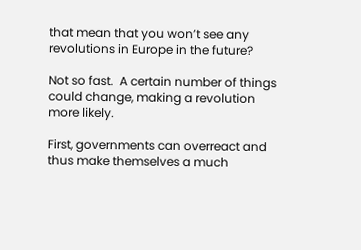that mean that you won’t see any revolutions in Europe in the future?

Not so fast.  A certain number of things could change, making a revolution more likely.

First, governments can overreact and thus make themselves a much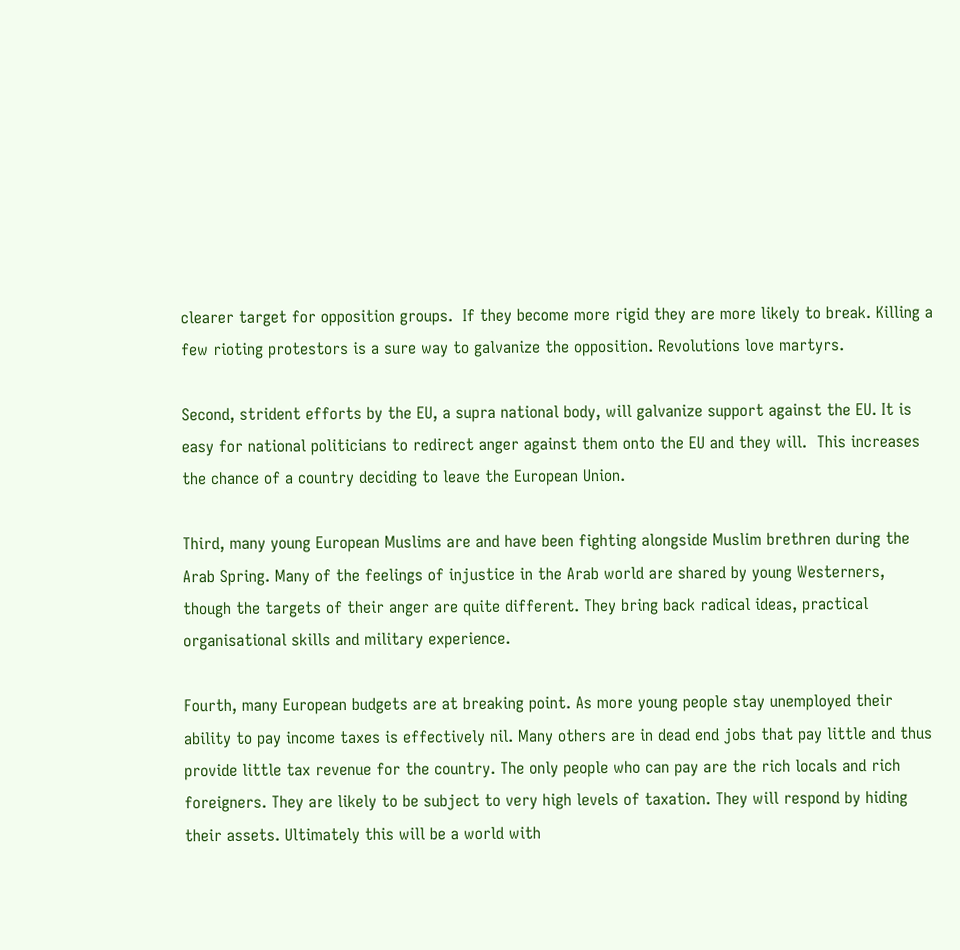clearer target for opposition groups.  If they become more rigid they are more likely to break. Killing a few rioting protestors is a sure way to galvanize the opposition. Revolutions love martyrs.

Second, strident efforts by the EU, a supra national body, will galvanize support against the EU. It is easy for national politicians to redirect anger against them onto the EU and they will.  This increases the chance of a country deciding to leave the European Union.

Third, many young European Muslims are and have been fighting alongside Muslim brethren during the Arab Spring. Many of the feelings of injustice in the Arab world are shared by young Westerners, though the targets of their anger are quite different. They bring back radical ideas, practical organisational skills and military experience.

Fourth, many European budgets are at breaking point. As more young people stay unemployed their ability to pay income taxes is effectively nil. Many others are in dead end jobs that pay little and thus provide little tax revenue for the country. The only people who can pay are the rich locals and rich foreigners. They are likely to be subject to very high levels of taxation. They will respond by hiding their assets. Ultimately this will be a world with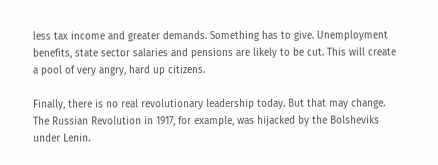less tax income and greater demands. Something has to give. Unemployment benefits, state sector salaries and pensions are likely to be cut. This will create a pool of very angry, hard up citizens.

Finally, there is no real revolutionary leadership today. But that may change. The Russian Revolution in 1917, for example, was hijacked by the Bolsheviks under Lenin.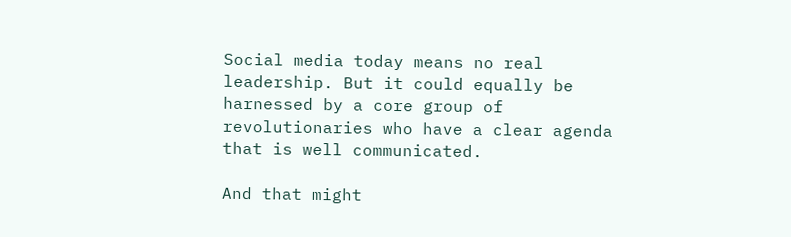Social media today means no real leadership. But it could equally be harnessed by a core group of revolutionaries who have a clear agenda that is well communicated.

And that might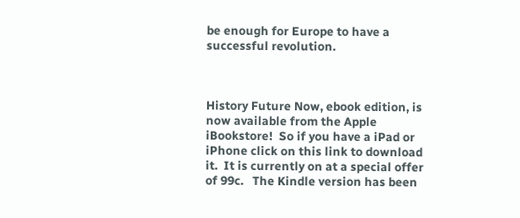be enough for Europe to have a successful revolution.



History Future Now, ebook edition, is now available from the Apple iBookstore!  So if you have a iPad or iPhone click on this link to download it.  It is currently on at a special offer of 99c.   The Kindle version has been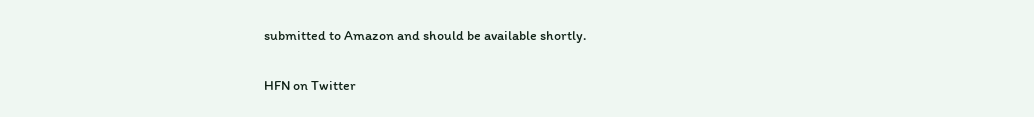submitted to Amazon and should be available shortly.

HFN on Twitter